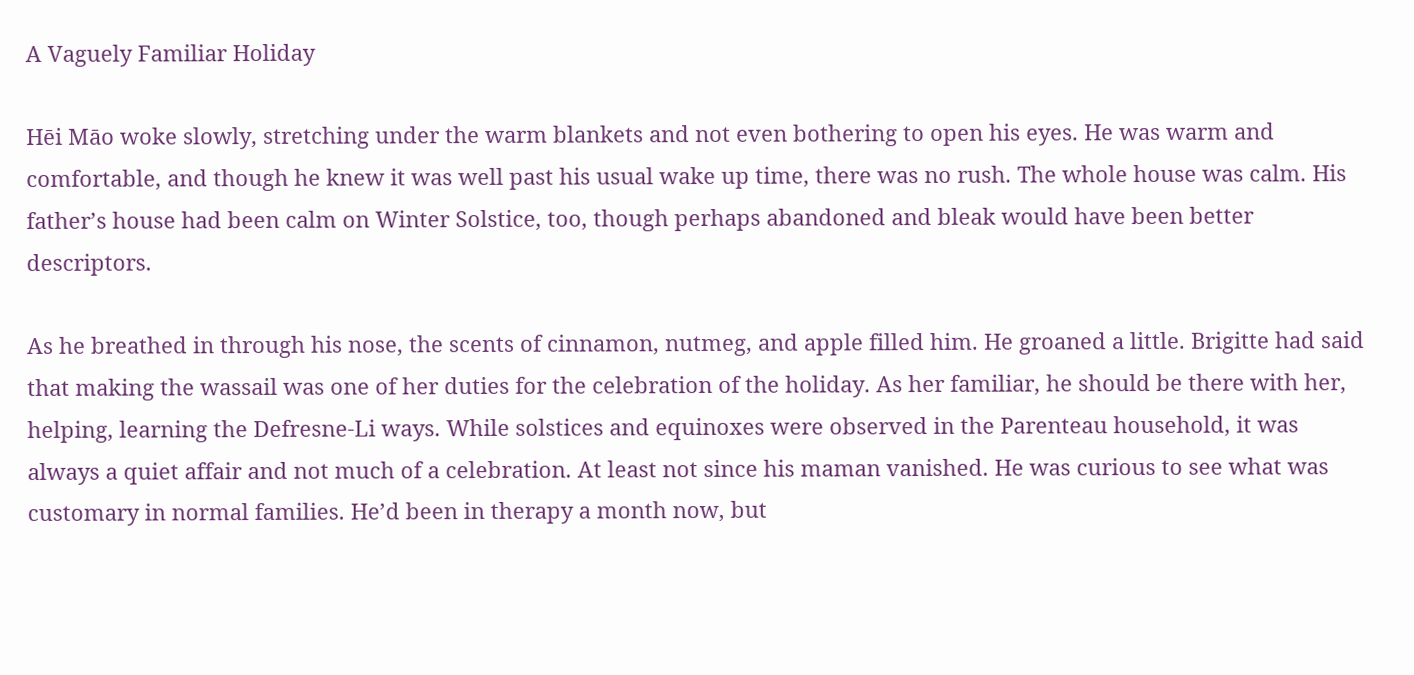A Vaguely Familiar Holiday

Hēi Māo woke slowly, stretching under the warm blankets and not even bothering to open his eyes. He was warm and comfortable, and though he knew it was well past his usual wake up time, there was no rush. The whole house was calm. His father’s house had been calm on Winter Solstice, too, though perhaps abandoned and bleak would have been better descriptors.

As he breathed in through his nose, the scents of cinnamon, nutmeg, and apple filled him. He groaned a little. Brigitte had said that making the wassail was one of her duties for the celebration of the holiday. As her familiar, he should be there with her, helping, learning the Defresne‑Li ways. While solstices and equinoxes were observed in the Parenteau household, it was always a quiet affair and not much of a celebration. At least not since his maman vanished. He was curious to see what was customary in normal families. He’d been in therapy a month now, but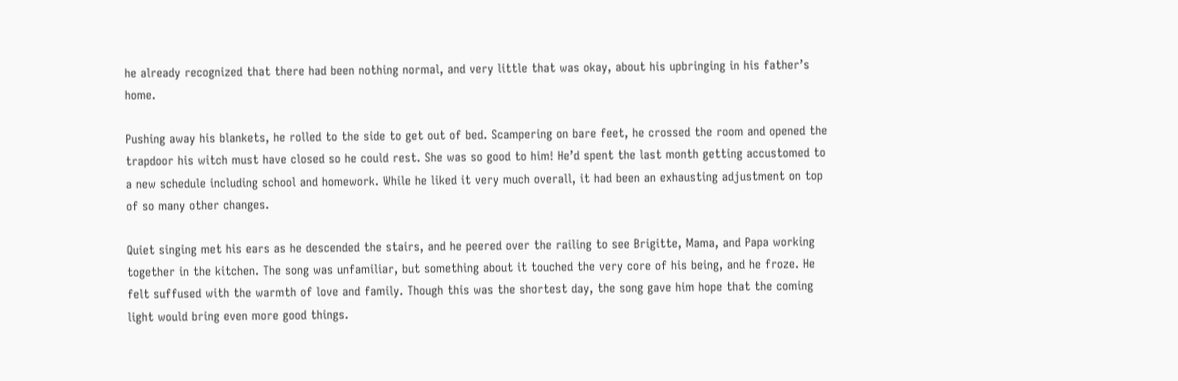he already recognized that there had been nothing normal, and very little that was okay, about his upbringing in his father’s home.

Pushing away his blankets, he rolled to the side to get out of bed. Scampering on bare feet, he crossed the room and opened the trapdoor his witch must have closed so he could rest. She was so good to him! He’d spent the last month getting accustomed to a new schedule including school and homework. While he liked it very much overall, it had been an exhausting adjustment on top of so many other changes.

Quiet singing met his ears as he descended the stairs, and he peered over the railing to see Brigitte, Mama, and Papa working together in the kitchen. The song was unfamiliar, but something about it touched the very core of his being, and he froze. He felt suffused with the warmth of love and family. Though this was the shortest day, the song gave him hope that the coming light would bring even more good things.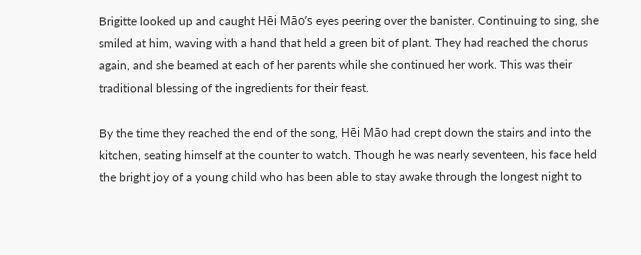Brigitte looked up and caught Hēi Māo’s eyes peering over the banister. Continuing to sing, she smiled at him, waving with a hand that held a green bit of plant. They had reached the chorus again, and she beamed at each of her parents while she continued her work. This was their traditional blessing of the ingredients for their feast.

By the time they reached the end of the song, Hēi Māo had crept down the stairs and into the kitchen, seating himself at the counter to watch. Though he was nearly seventeen, his face held the bright joy of a young child who has been able to stay awake through the longest night to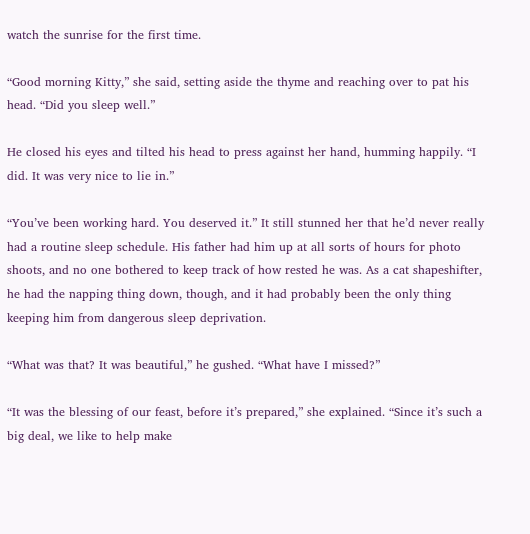watch the sunrise for the first time.

“Good morning Kitty,” she said, setting aside the thyme and reaching over to pat his head. “Did you sleep well.”

He closed his eyes and tilted his head to press against her hand, humming happily. “I did. It was very nice to lie in.”

“You’ve been working hard. You deserved it.” It still stunned her that he’d never really had a routine sleep schedule. His father had him up at all sorts of hours for photo shoots, and no one bothered to keep track of how rested he was. As a cat shapeshifter, he had the napping thing down, though, and it had probably been the only thing keeping him from dangerous sleep deprivation.

“What was that? It was beautiful,” he gushed. “What have I missed?”

“It was the blessing of our feast, before it’s prepared,” she explained. “Since it’s such a big deal, we like to help make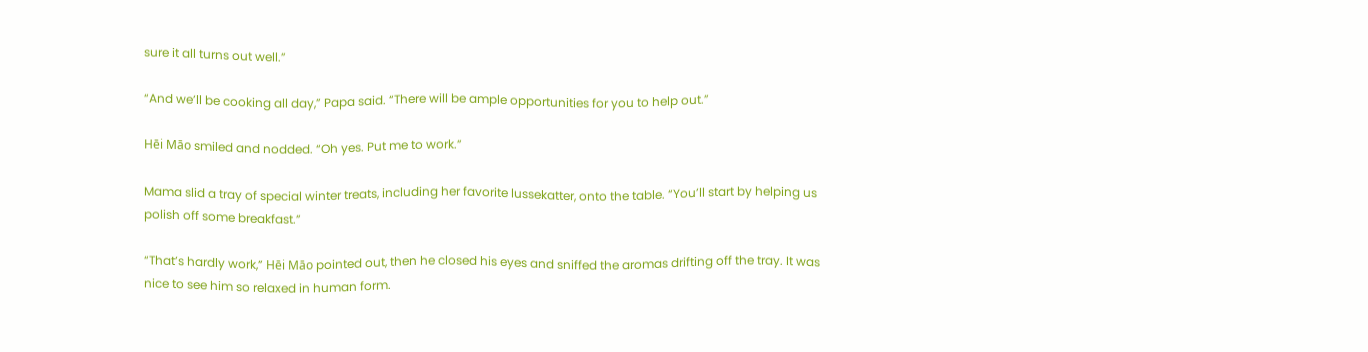sure it all turns out well.”

“And we’ll be cooking all day,” Papa said. “There will be ample opportunities for you to help out.”

Hēi Māo smiled and nodded. “Oh yes. Put me to work.”

Mama slid a tray of special winter treats, including her favorite lussekatter, onto the table. “You’ll start by helping us polish off some breakfast.”

“That’s hardly work,” Hēi Māo pointed out, then he closed his eyes and sniffed the aromas drifting off the tray. It was nice to see him so relaxed in human form.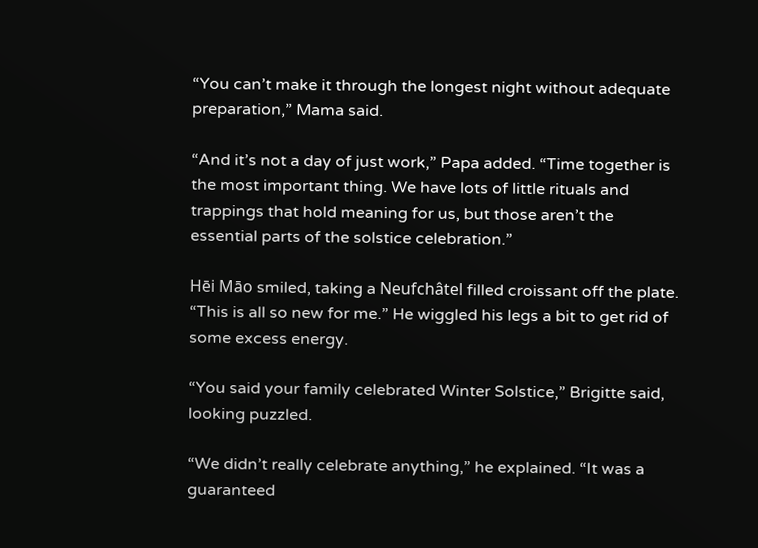“You can’t make it through the longest night without adequate preparation,” Mama said.

“And it’s not a day of just work,” Papa added. “Time together is the most important thing. We have lots of little rituals and trappings that hold meaning for us, but those aren’t the essential parts of the solstice celebration.”

Hēi Māo smiled, taking a Neufchâtel filled croissant off the plate. “This is all so new for me.” He wiggled his legs a bit to get rid of some excess energy.

“You said your family celebrated Winter Solstice,” Brigitte said, looking puzzled.

“We didn’t really celebrate anything,” he explained. “It was a guaranteed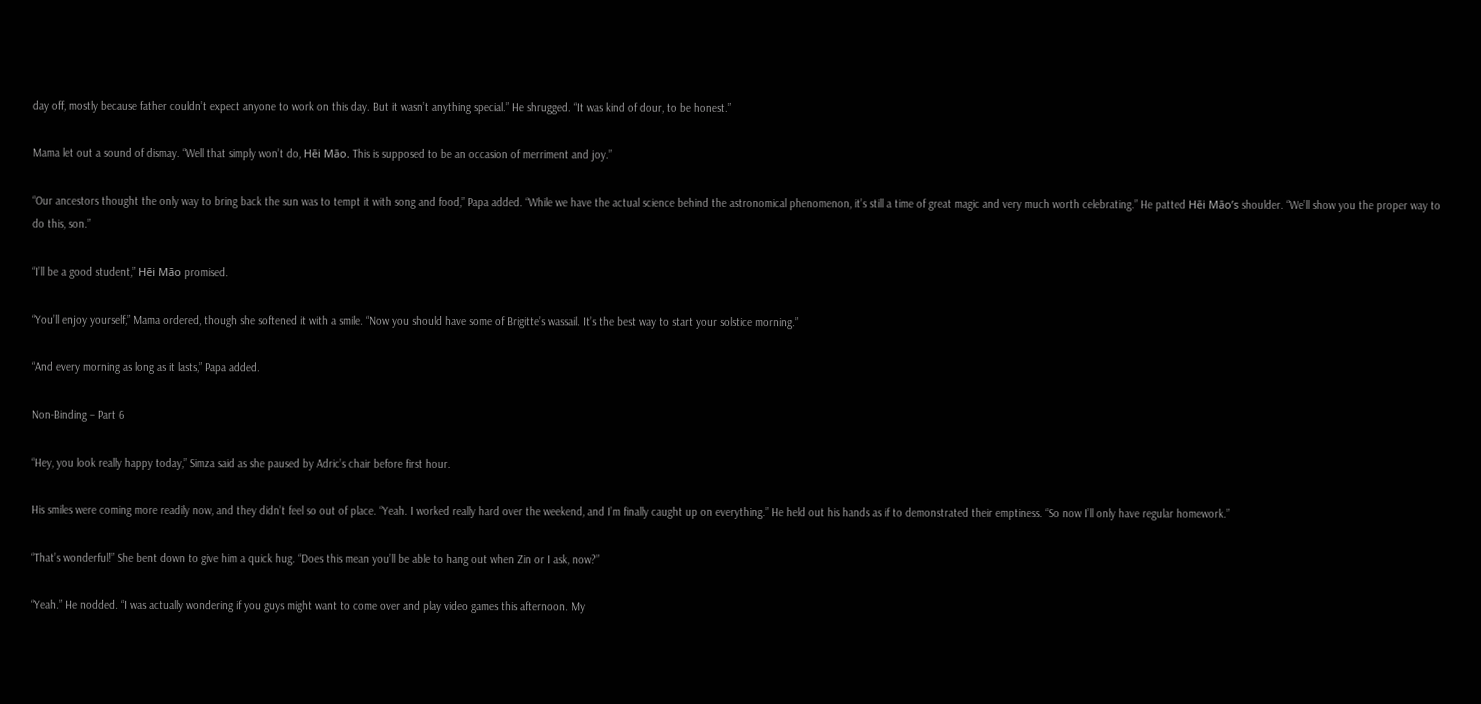day off, mostly because father couldn’t expect anyone to work on this day. But it wasn’t anything special.” He shrugged. “It was kind of dour, to be honest.”

Mama let out a sound of dismay. “Well that simply won’t do, Hēi Māo. This is supposed to be an occasion of merriment and joy.”

“Our ancestors thought the only way to bring back the sun was to tempt it with song and food,” Papa added. “While we have the actual science behind the astronomical phenomenon, it’s still a time of great magic and very much worth celebrating.” He patted Hēi Māo’s shoulder. “We’ll show you the proper way to do this, son.”

“I’ll be a good student,” Hēi Māo promised.

“You’ll enjoy yourself,” Mama ordered, though she softened it with a smile. “Now you should have some of Brigitte’s wassail. It’s the best way to start your solstice morning.”

“And every morning as long as it lasts,” Papa added.

Non-Binding – Part 6

“Hey, you look really happy today,” Simza said as she paused by Adric’s chair before first hour.

His smiles were coming more readily now, and they didn’t feel so out of place. “Yeah. I worked really hard over the weekend, and I’m finally caught up on everything.” He held out his hands as if to demonstrated their emptiness. “So now I’ll only have regular homework.”

“That’s wonderful!” She bent down to give him a quick hug. “Does this mean you’ll be able to hang out when Zin or I ask, now?”

“Yeah.” He nodded. “I was actually wondering if you guys might want to come over and play video games this afternoon. My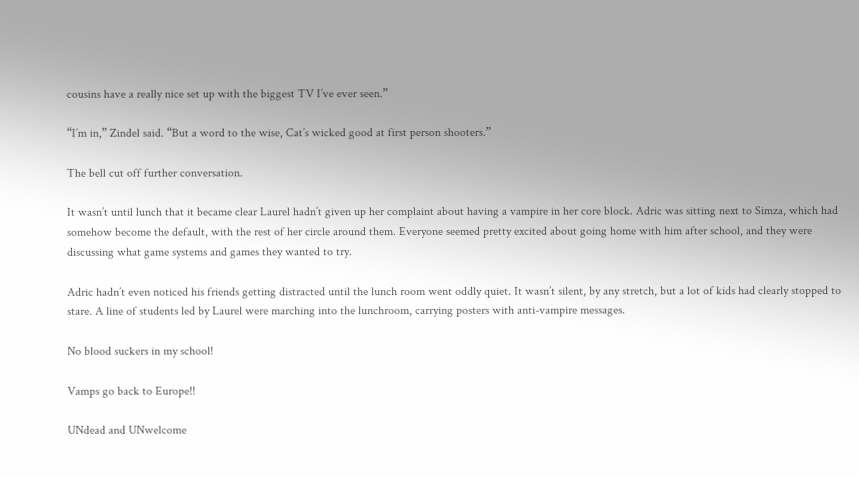cousins have a really nice set up with the biggest TV I’ve ever seen.”

“I’m in,” Zindel said. “But a word to the wise, Cat’s wicked good at first person shooters.”

The bell cut off further conversation.

It wasn’t until lunch that it became clear Laurel hadn’t given up her complaint about having a vampire in her core block. Adric was sitting next to Simza, which had somehow become the default, with the rest of her circle around them. Everyone seemed pretty excited about going home with him after school, and they were discussing what game systems and games they wanted to try.

Adric hadn’t even noticed his friends getting distracted until the lunch room went oddly quiet. It wasn’t silent, by any stretch, but a lot of kids had clearly stopped to stare. A line of students led by Laurel were marching into the lunchroom, carrying posters with anti-vampire messages.

No blood suckers in my school!

Vamps go back to Europe!!

UNdead and UNwelcome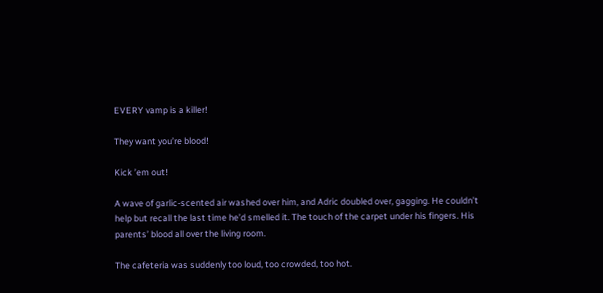EVERY vamp is a killer!

They want you’re blood!

Kick ’em out!

A wave of garlic-scented air washed over him, and Adric doubled over, gagging. He couldn’t help but recall the last time he’d smelled it. The touch of the carpet under his fingers. His parents’ blood all over the living room.

The cafeteria was suddenly too loud, too crowded, too hot.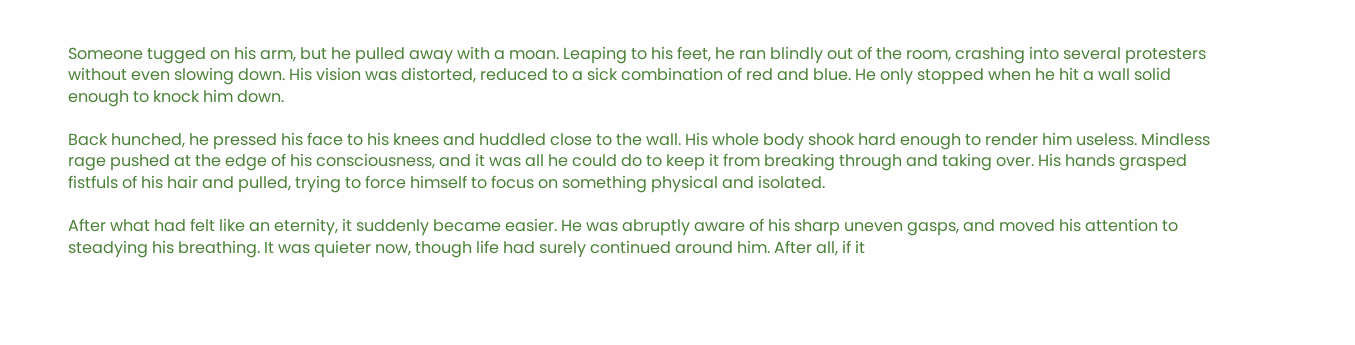Someone tugged on his arm, but he pulled away with a moan. Leaping to his feet, he ran blindly out of the room, crashing into several protesters without even slowing down. His vision was distorted, reduced to a sick combination of red and blue. He only stopped when he hit a wall solid enough to knock him down.

Back hunched, he pressed his face to his knees and huddled close to the wall. His whole body shook hard enough to render him useless. Mindless rage pushed at the edge of his consciousness, and it was all he could do to keep it from breaking through and taking over. His hands grasped fistfuls of his hair and pulled, trying to force himself to focus on something physical and isolated.

After what had felt like an eternity, it suddenly became easier. He was abruptly aware of his sharp uneven gasps, and moved his attention to steadying his breathing. It was quieter now, though life had surely continued around him. After all, if it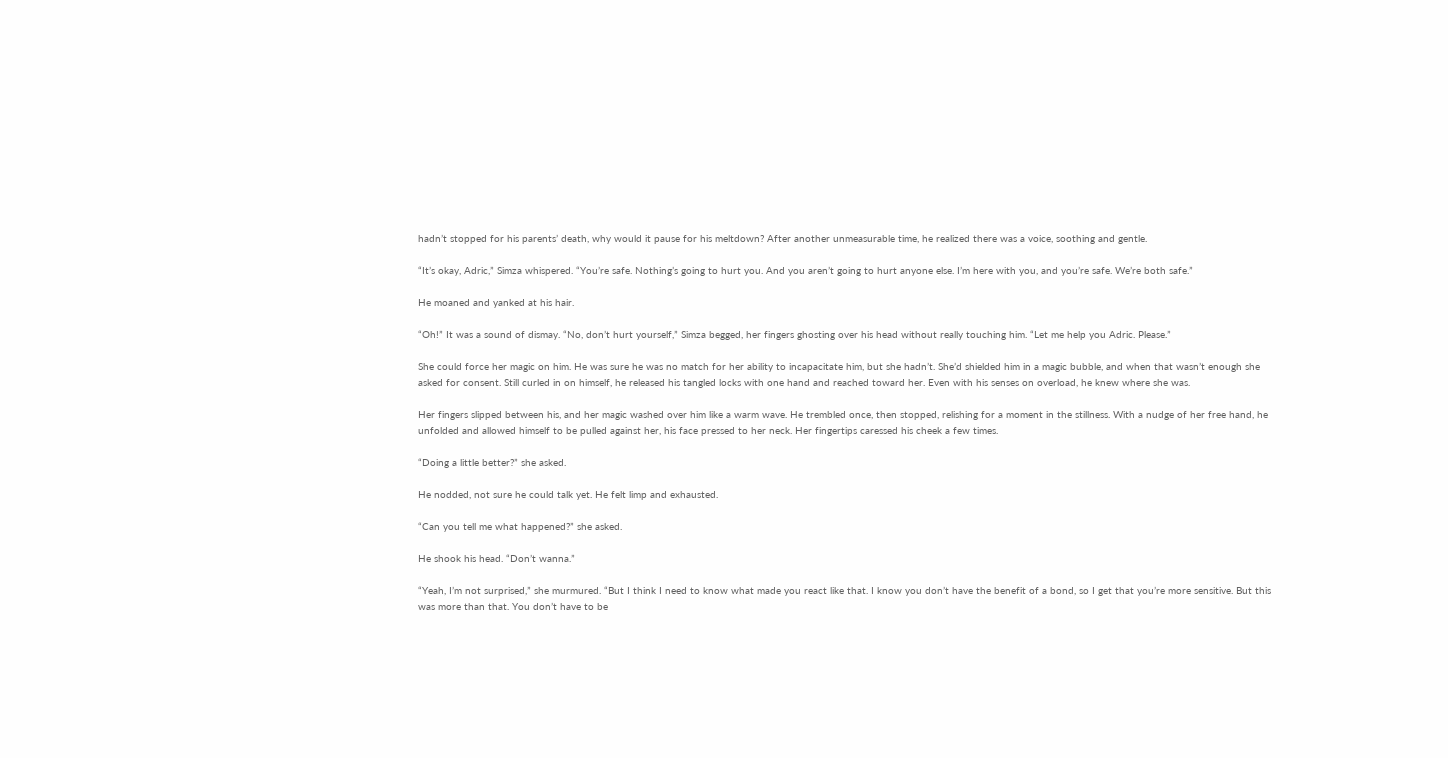hadn’t stopped for his parents’ death, why would it pause for his meltdown? After another unmeasurable time, he realized there was a voice, soothing and gentle.

“It’s okay, Adric,” Simza whispered. “You’re safe. Nothing’s going to hurt you. And you aren’t going to hurt anyone else. I’m here with you, and you’re safe. We’re both safe.”

He moaned and yanked at his hair.

“Oh!” It was a sound of dismay. “No, don’t hurt yourself,” Simza begged, her fingers ghosting over his head without really touching him. “Let me help you Adric. Please.”

She could force her magic on him. He was sure he was no match for her ability to incapacitate him, but she hadn’t. She’d shielded him in a magic bubble, and when that wasn’t enough she asked for consent. Still curled in on himself, he released his tangled locks with one hand and reached toward her. Even with his senses on overload, he knew where she was.

Her fingers slipped between his, and her magic washed over him like a warm wave. He trembled once, then stopped, relishing for a moment in the stillness. With a nudge of her free hand, he unfolded and allowed himself to be pulled against her, his face pressed to her neck. Her fingertips caressed his cheek a few times.

“Doing a little better?” she asked.

He nodded, not sure he could talk yet. He felt limp and exhausted.

“Can you tell me what happened?” she asked.

He shook his head. “Don’t wanna.”

“Yeah, I’m not surprised,” she murmured. “But I think I need to know what made you react like that. I know you don’t have the benefit of a bond, so I get that you’re more sensitive. But this was more than that. You don’t have to be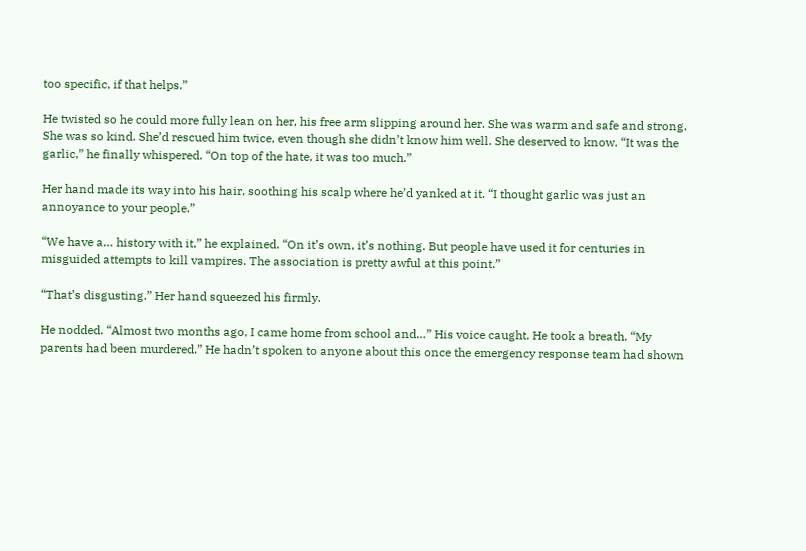too specific, if that helps.”

He twisted so he could more fully lean on her, his free arm slipping around her. She was warm and safe and strong. She was so kind. She’d rescued him twice, even though she didn’t know him well. She deserved to know. “It was the garlic,” he finally whispered. “On top of the hate, it was too much.”

Her hand made its way into his hair, soothing his scalp where he’d yanked at it. “I thought garlic was just an annoyance to your people.”

“We have a… history with it,” he explained. “On it’s own, it’s nothing. But people have used it for centuries in misguided attempts to kill vampires. The association is pretty awful at this point.”

“That’s disgusting.” Her hand squeezed his firmly.

He nodded. “Almost two months ago, I came home from school and…” His voice caught. He took a breath. “My parents had been murdered.” He hadn’t spoken to anyone about this once the emergency response team had shown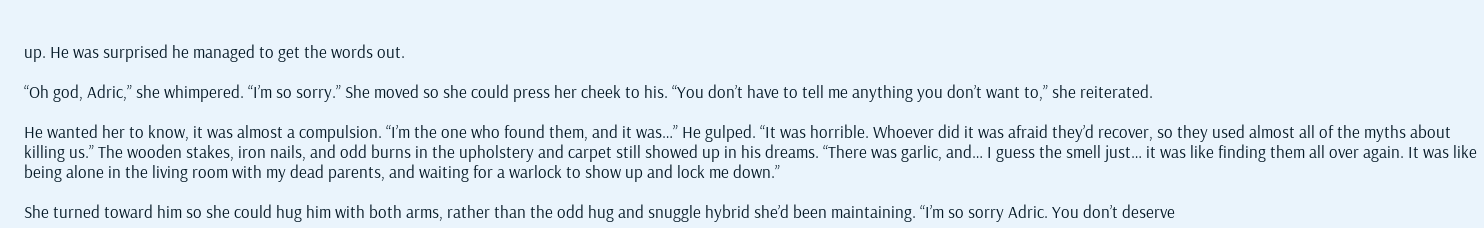up. He was surprised he managed to get the words out.

“Oh god, Adric,” she whimpered. “I’m so sorry.” She moved so she could press her cheek to his. “You don’t have to tell me anything you don’t want to,” she reiterated.

He wanted her to know, it was almost a compulsion. “I’m the one who found them, and it was…” He gulped. “It was horrible. Whoever did it was afraid they’d recover, so they used almost all of the myths about killing us.” The wooden stakes, iron nails, and odd burns in the upholstery and carpet still showed up in his dreams. “There was garlic, and… I guess the smell just… it was like finding them all over again. It was like being alone in the living room with my dead parents, and waiting for a warlock to show up and lock me down.”

She turned toward him so she could hug him with both arms, rather than the odd hug and snuggle hybrid she’d been maintaining. “I’m so sorry Adric. You don’t deserve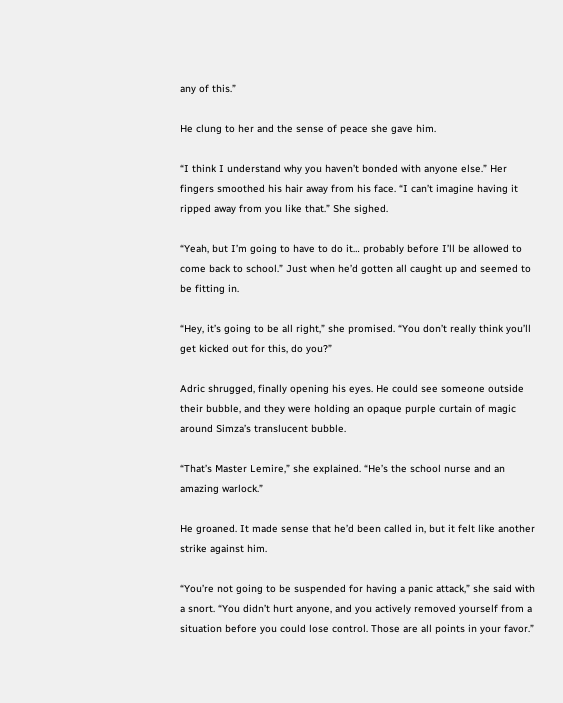any of this.”

He clung to her and the sense of peace she gave him.

“I think I understand why you haven’t bonded with anyone else.” Her fingers smoothed his hair away from his face. “I can’t imagine having it ripped away from you like that.” She sighed.

“Yeah, but I’m going to have to do it… probably before I’ll be allowed to come back to school.” Just when he’d gotten all caught up and seemed to be fitting in.

“Hey, it’s going to be all right,” she promised. “You don’t really think you’ll get kicked out for this, do you?”

Adric shrugged, finally opening his eyes. He could see someone outside their bubble, and they were holding an opaque purple curtain of magic around Simza’s translucent bubble.

“That’s Master Lemire,” she explained. “He’s the school nurse and an amazing warlock.”

He groaned. It made sense that he’d been called in, but it felt like another strike against him.

“You’re not going to be suspended for having a panic attack,” she said with a snort. “You didn’t hurt anyone, and you actively removed yourself from a situation before you could lose control. Those are all points in your favor.”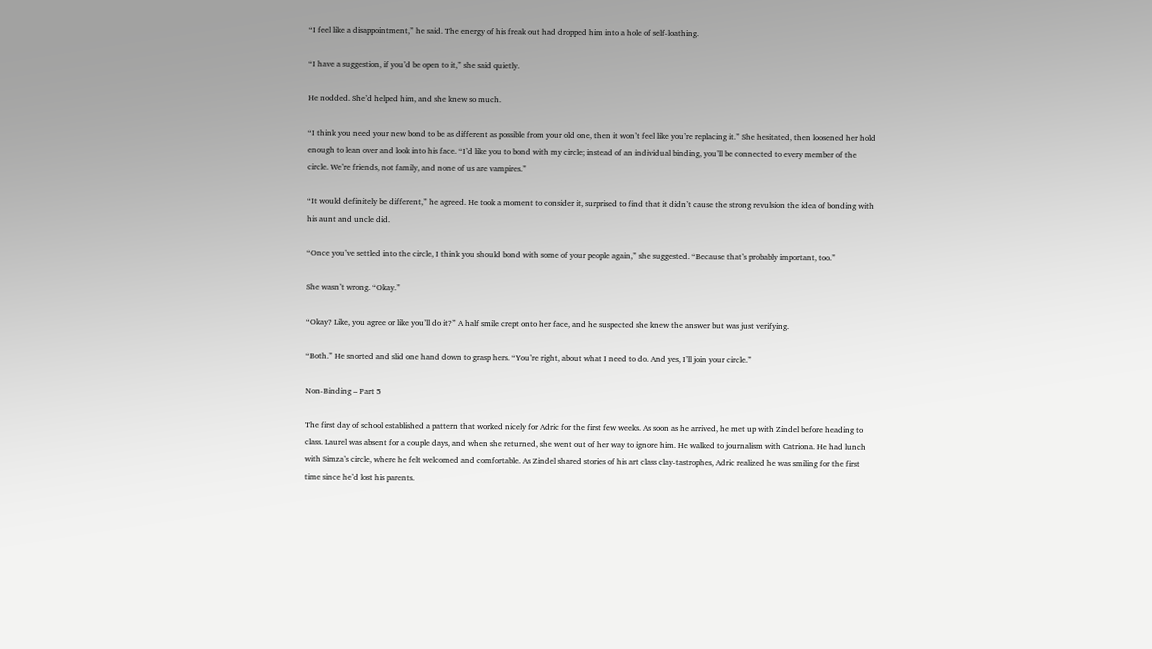“I feel like a disappointment,” he said. The energy of his freak out had dropped him into a hole of self-loathing.

“I have a suggestion, if you’d be open to it,” she said quietly.

He nodded. She’d helped him, and she knew so much.

“I think you need your new bond to be as different as possible from your old one, then it won’t feel like you’re replacing it.” She hesitated, then loosened her hold enough to lean over and look into his face. “I’d like you to bond with my circle; instead of an individual binding, you’ll be connected to every member of the circle. We’re friends, not family, and none of us are vampires.”

“It would definitely be different,” he agreed. He took a moment to consider it, surprised to find that it didn’t cause the strong revulsion the idea of bonding with his aunt and uncle did.

“Once you’ve settled into the circle, I think you should bond with some of your people again,” she suggested. “Because that’s probably important, too.”

She wasn’t wrong. “Okay.”

“Okay? Like, you agree or like you’ll do it?” A half smile crept onto her face, and he suspected she knew the answer but was just verifying.

“Both.” He snorted and slid one hand down to grasp hers. “You’re right, about what I need to do. And yes, I’ll join your circle.”

Non-Binding – Part 5

The first day of school established a pattern that worked nicely for Adric for the first few weeks. As soon as he arrived, he met up with Zindel before heading to class. Laurel was absent for a couple days, and when she returned, she went out of her way to ignore him. He walked to journalism with Catriona. He had lunch with Simza’s circle, where he felt welcomed and comfortable. As Zindel shared stories of his art class clay-tastrophes, Adric realized he was smiling for the first time since he’d lost his parents.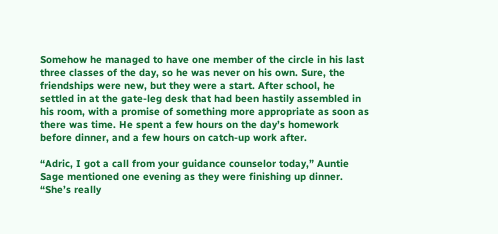Somehow he managed to have one member of the circle in his last three classes of the day, so he was never on his own. Sure, the friendships were new, but they were a start. After school, he settled in at the gate-leg desk that had been hastily assembled in his room, with a promise of something more appropriate as soon as there was time. He spent a few hours on the day’s homework before dinner, and a few hours on catch-up work after.

“Adric, I got a call from your guidance counselor today,” Auntie Sage mentioned one evening as they were finishing up dinner. “She’s really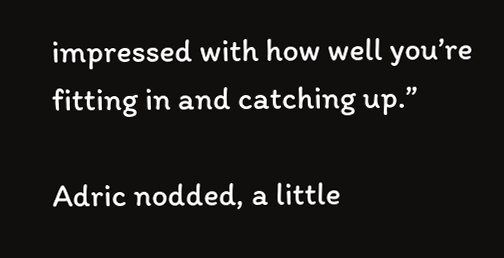impressed with how well you’re fitting in and catching up.”

Adric nodded, a little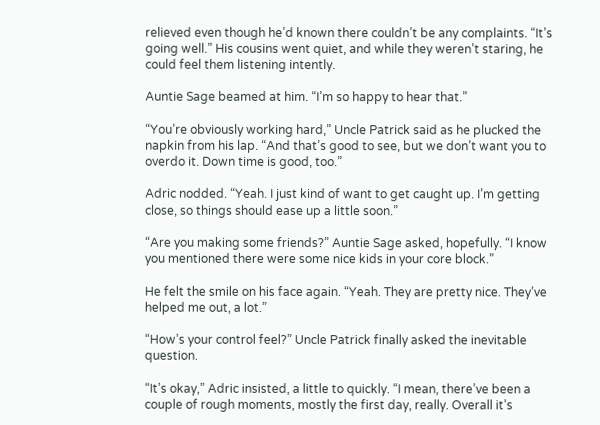relieved even though he’d known there couldn’t be any complaints. “It’s going well.” His cousins went quiet, and while they weren’t staring, he could feel them listening intently.

Auntie Sage beamed at him. “I’m so happy to hear that.”

“You’re obviously working hard,” Uncle Patrick said as he plucked the napkin from his lap. “And that’s good to see, but we don’t want you to overdo it. Down time is good, too.”

Adric nodded. “Yeah. I just kind of want to get caught up. I’m getting close, so things should ease up a little soon.”

“Are you making some friends?” Auntie Sage asked, hopefully. “I know you mentioned there were some nice kids in your core block.”

He felt the smile on his face again. “Yeah. They are pretty nice. They’ve helped me out, a lot.”

“How’s your control feel?” Uncle Patrick finally asked the inevitable question.

“It’s okay,” Adric insisted, a little to quickly. “I mean, there’ve been a couple of rough moments, mostly the first day, really. Overall it’s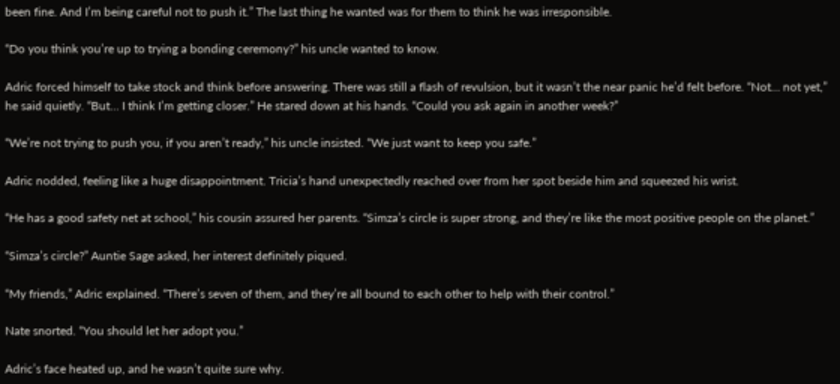been fine. And I’m being careful not to push it.” The last thing he wanted was for them to think he was irresponsible.

“Do you think you’re up to trying a bonding ceremony?” his uncle wanted to know.

Adric forced himself to take stock and think before answering. There was still a flash of revulsion, but it wasn’t the near panic he’d felt before. “Not… not yet,” he said quietly. “But… I think I’m getting closer.” He stared down at his hands. “Could you ask again in another week?”

“We’re not trying to push you, if you aren’t ready,” his uncle insisted. “We just want to keep you safe.”

Adric nodded, feeling like a huge disappointment. Tricia’s hand unexpectedly reached over from her spot beside him and squeezed his wrist.

“He has a good safety net at school,” his cousin assured her parents. “Simza’s circle is super strong, and they’re like the most positive people on the planet.”

“Simza’s circle?” Auntie Sage asked, her interest definitely piqued.

“My friends,” Adric explained. “There’s seven of them, and they’re all bound to each other to help with their control.”

Nate snorted. “You should let her adopt you.”

Adric’s face heated up, and he wasn’t quite sure why.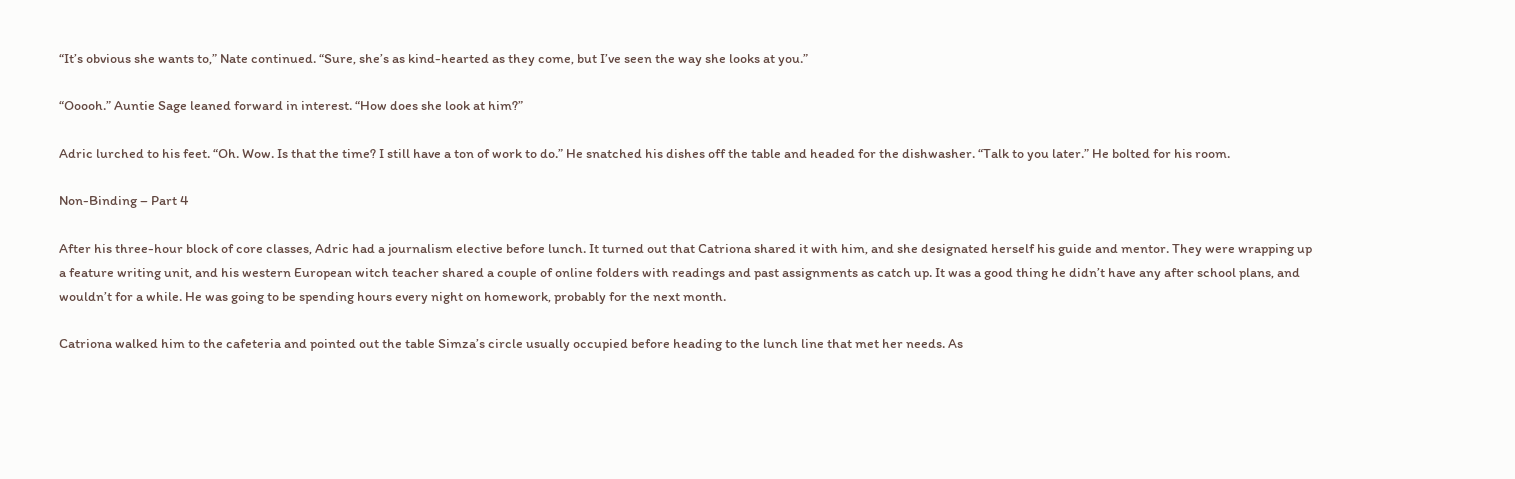“It’s obvious she wants to,” Nate continued. “Sure, she’s as kind-hearted as they come, but I’ve seen the way she looks at you.”

“Ooooh.” Auntie Sage leaned forward in interest. “How does she look at him?”

Adric lurched to his feet. “Oh. Wow. Is that the time? I still have a ton of work to do.” He snatched his dishes off the table and headed for the dishwasher. “Talk to you later.” He bolted for his room.

Non-Binding – Part 4

After his three-hour block of core classes, Adric had a journalism elective before lunch. It turned out that Catriona shared it with him, and she designated herself his guide and mentor. They were wrapping up a feature writing unit, and his western European witch teacher shared a couple of online folders with readings and past assignments as catch up. It was a good thing he didn’t have any after school plans, and wouldn’t for a while. He was going to be spending hours every night on homework, probably for the next month.

Catriona walked him to the cafeteria and pointed out the table Simza’s circle usually occupied before heading to the lunch line that met her needs. As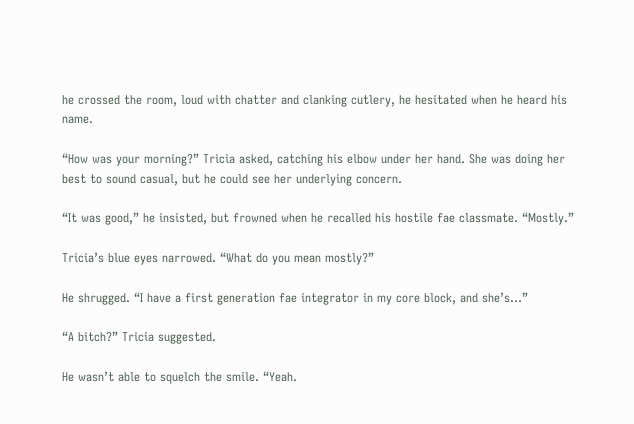he crossed the room, loud with chatter and clanking cutlery, he hesitated when he heard his name.

“How was your morning?” Tricia asked, catching his elbow under her hand. She was doing her best to sound casual, but he could see her underlying concern.

“It was good,” he insisted, but frowned when he recalled his hostile fae classmate. “Mostly.”

Tricia’s blue eyes narrowed. “What do you mean mostly?”

He shrugged. “I have a first generation fae integrator in my core block, and she’s…”

“A bitch?” Tricia suggested.

He wasn’t able to squelch the smile. “Yeah.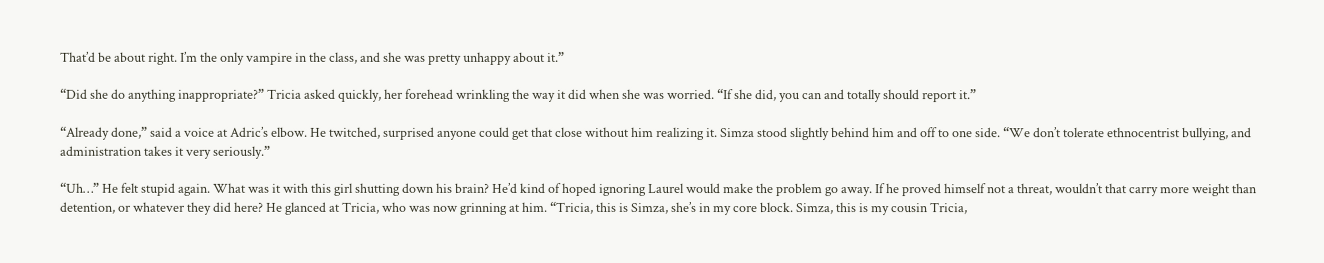That’d be about right. I’m the only vampire in the class, and she was pretty unhappy about it.”

“Did she do anything inappropriate?” Tricia asked quickly, her forehead wrinkling the way it did when she was worried. “If she did, you can and totally should report it.”

“Already done,” said a voice at Adric’s elbow. He twitched, surprised anyone could get that close without him realizing it. Simza stood slightly behind him and off to one side. “We don’t tolerate ethnocentrist bullying, and administration takes it very seriously.”

“Uh…” He felt stupid again. What was it with this girl shutting down his brain? He’d kind of hoped ignoring Laurel would make the problem go away. If he proved himself not a threat, wouldn’t that carry more weight than detention, or whatever they did here? He glanced at Tricia, who was now grinning at him. “Tricia, this is Simza, she’s in my core block. Simza, this is my cousin Tricia,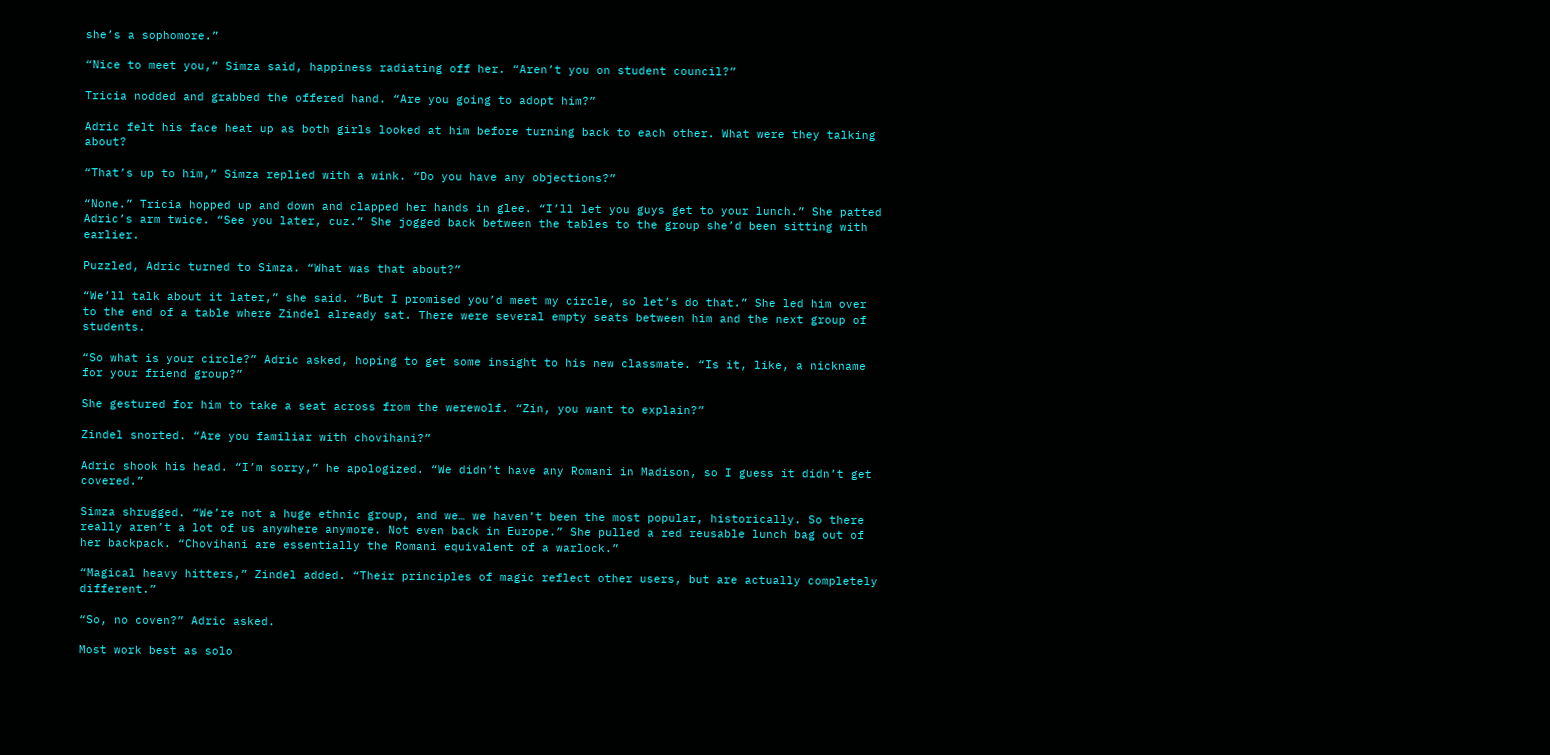she’s a sophomore.”

“Nice to meet you,” Simza said, happiness radiating off her. “Aren’t you on student council?”

Tricia nodded and grabbed the offered hand. “Are you going to adopt him?”

Adric felt his face heat up as both girls looked at him before turning back to each other. What were they talking about?

“That’s up to him,” Simza replied with a wink. “Do you have any objections?”

“None.” Tricia hopped up and down and clapped her hands in glee. “I’ll let you guys get to your lunch.” She patted Adric’s arm twice. “See you later, cuz.” She jogged back between the tables to the group she’d been sitting with earlier.

Puzzled, Adric turned to Simza. “What was that about?”

“We’ll talk about it later,” she said. “But I promised you’d meet my circle, so let’s do that.” She led him over to the end of a table where Zindel already sat. There were several empty seats between him and the next group of students.

“So what is your circle?” Adric asked, hoping to get some insight to his new classmate. “Is it, like, a nickname for your friend group?”

She gestured for him to take a seat across from the werewolf. “Zin, you want to explain?”

Zindel snorted. “Are you familiar with chovihani?”

Adric shook his head. “I’m sorry,” he apologized. “We didn’t have any Romani in Madison, so I guess it didn’t get covered.”

Simza shrugged. “We’re not a huge ethnic group, and we… we haven’t been the most popular, historically. So there really aren’t a lot of us anywhere anymore. Not even back in Europe.” She pulled a red reusable lunch bag out of her backpack. “Chovihani are essentially the Romani equivalent of a warlock.”

“Magical heavy hitters,” Zindel added. “Their principles of magic reflect other users, but are actually completely different.”

“So, no coven?” Adric asked.

Most work best as solo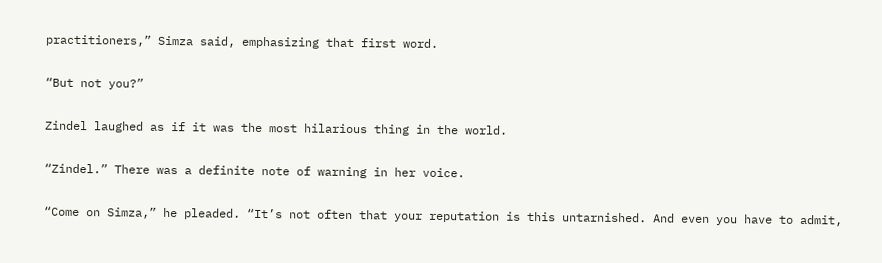practitioners,” Simza said, emphasizing that first word.

“But not you?”

Zindel laughed as if it was the most hilarious thing in the world.

“Zindel.” There was a definite note of warning in her voice.

“Come on Simza,” he pleaded. “It’s not often that your reputation is this untarnished. And even you have to admit,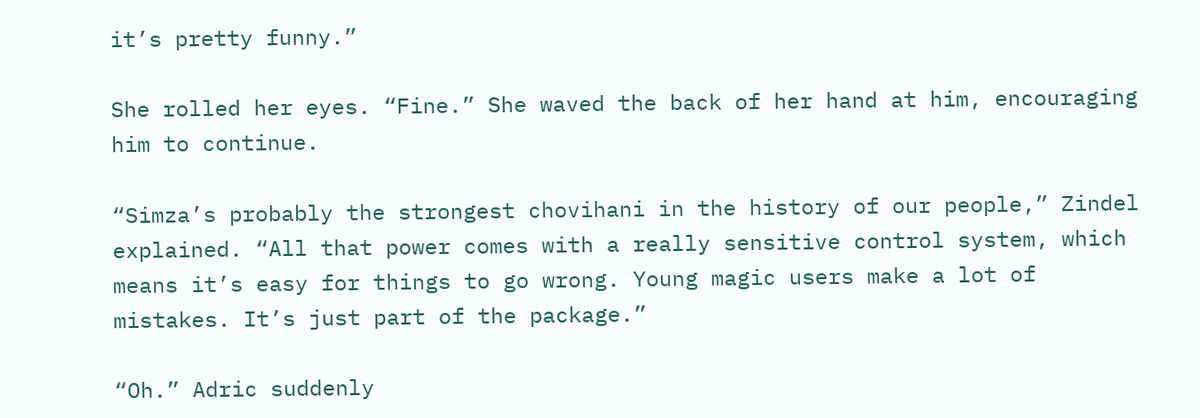it’s pretty funny.”

She rolled her eyes. “Fine.” She waved the back of her hand at him, encouraging him to continue.

“Simza’s probably the strongest chovihani in the history of our people,” Zindel explained. “All that power comes with a really sensitive control system, which means it’s easy for things to go wrong. Young magic users make a lot of mistakes. It’s just part of the package.”

“Oh.” Adric suddenly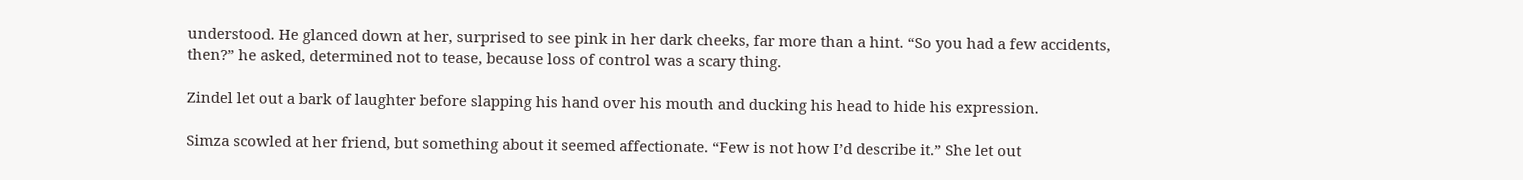understood. He glanced down at her, surprised to see pink in her dark cheeks, far more than a hint. “So you had a few accidents, then?” he asked, determined not to tease, because loss of control was a scary thing.

Zindel let out a bark of laughter before slapping his hand over his mouth and ducking his head to hide his expression.

Simza scowled at her friend, but something about it seemed affectionate. “Few is not how I’d describe it.” She let out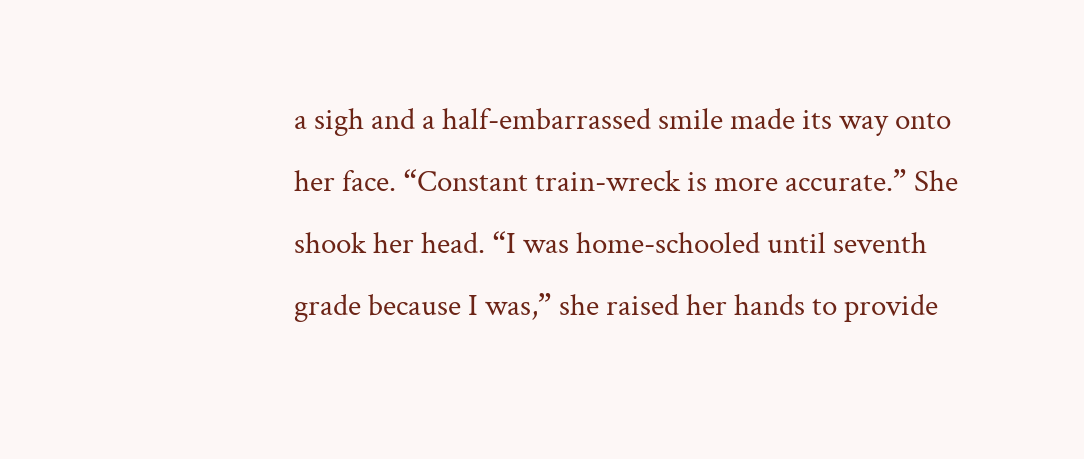a sigh and a half-embarrassed smile made its way onto her face. “Constant train-wreck is more accurate.” She shook her head. “I was home-schooled until seventh grade because I was,” she raised her hands to provide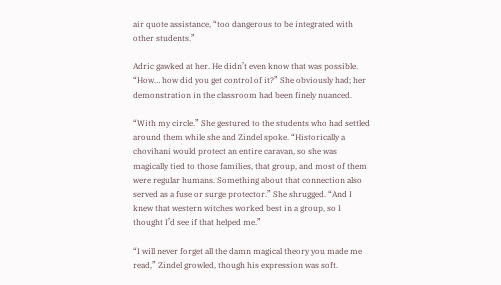air quote assistance, “too dangerous to be integrated with other students.”

Adric gawked at her. He didn’t even know that was possible. “How… how did you get control of it?” She obviously had; her demonstration in the classroom had been finely nuanced.

“With my circle.” She gestured to the students who had settled around them while she and Zindel spoke. “Historically a chovihani would protect an entire caravan, so she was magically tied to those families, that group, and most of them were regular humans. Something about that connection also served as a fuse or surge protector.” She shrugged. “And I knew that western witches worked best in a group, so I thought I’d see if that helped me.”

“I will never forget all the damn magical theory you made me read,” Zindel growled, though his expression was soft.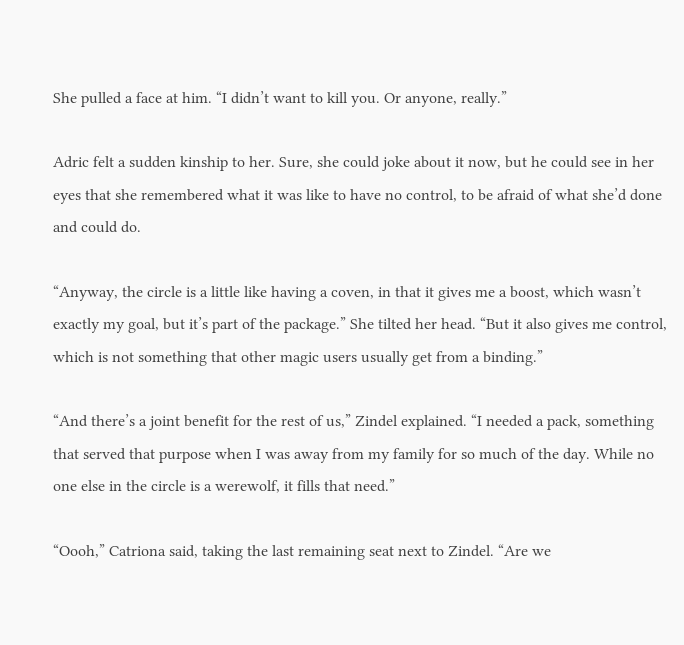She pulled a face at him. “I didn’t want to kill you. Or anyone, really.”

Adric felt a sudden kinship to her. Sure, she could joke about it now, but he could see in her eyes that she remembered what it was like to have no control, to be afraid of what she’d done and could do.

“Anyway, the circle is a little like having a coven, in that it gives me a boost, which wasn’t exactly my goal, but it’s part of the package.” She tilted her head. “But it also gives me control, which is not something that other magic users usually get from a binding.”

“And there’s a joint benefit for the rest of us,” Zindel explained. “I needed a pack, something that served that purpose when I was away from my family for so much of the day. While no one else in the circle is a werewolf, it fills that need.”

“Oooh,” Catriona said, taking the last remaining seat next to Zindel. “Are we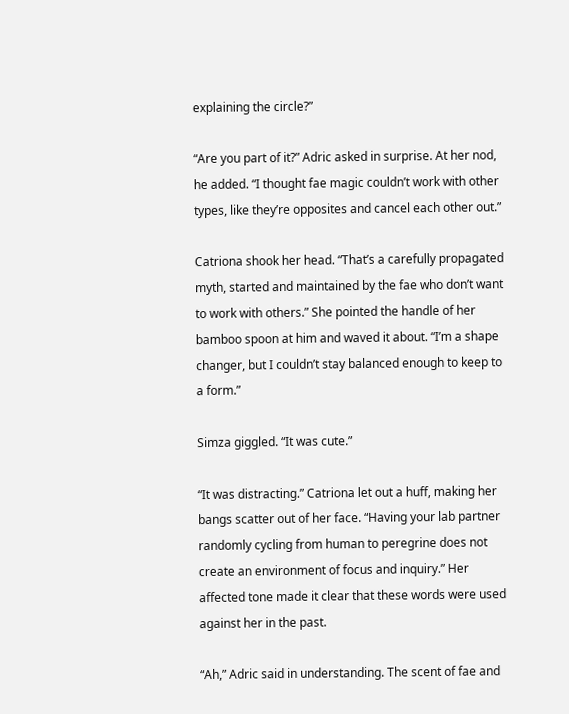explaining the circle?”

“Are you part of it?” Adric asked in surprise. At her nod, he added. “I thought fae magic couldn’t work with other types, like they’re opposites and cancel each other out.”

Catriona shook her head. “That’s a carefully propagated myth, started and maintained by the fae who don’t want to work with others.” She pointed the handle of her bamboo spoon at him and waved it about. “I’m a shape changer, but I couldn’t stay balanced enough to keep to a form.”

Simza giggled. “It was cute.”

“It was distracting.” Catriona let out a huff, making her bangs scatter out of her face. “Having your lab partner randomly cycling from human to peregrine does not create an environment of focus and inquiry.” Her affected tone made it clear that these words were used against her in the past.

“Ah,” Adric said in understanding. The scent of fae and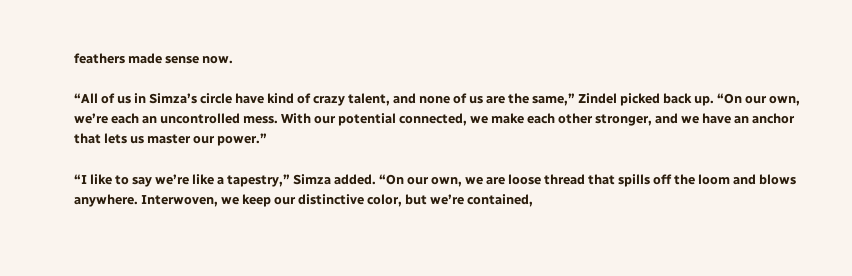feathers made sense now.

“All of us in Simza’s circle have kind of crazy talent, and none of us are the same,” Zindel picked back up. “On our own, we’re each an uncontrolled mess. With our potential connected, we make each other stronger, and we have an anchor that lets us master our power.”

“I like to say we’re like a tapestry,” Simza added. “On our own, we are loose thread that spills off the loom and blows anywhere. Interwoven, we keep our distinctive color, but we’re contained,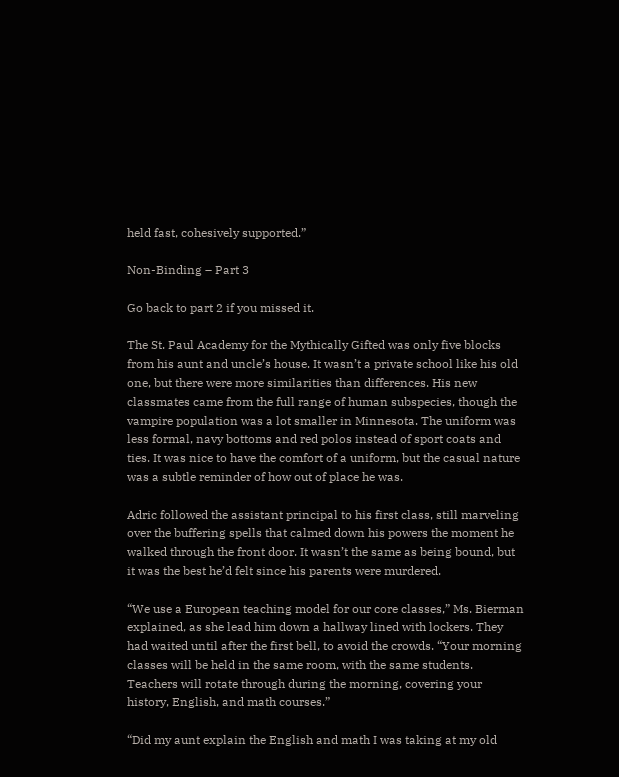held fast, cohesively supported.”

Non-Binding – Part 3

Go back to part 2 if you missed it.

The St. Paul Academy for the Mythically Gifted was only five blocks from his aunt and uncle’s house. It wasn’t a private school like his old one, but there were more similarities than differences. His new classmates came from the full range of human subspecies, though the vampire population was a lot smaller in Minnesota. The uniform was less formal, navy bottoms and red polos instead of sport coats and ties. It was nice to have the comfort of a uniform, but the casual nature was a subtle reminder of how out of place he was.

Adric followed the assistant principal to his first class, still marveling over the buffering spells that calmed down his powers the moment he walked through the front door. It wasn’t the same as being bound, but it was the best he’d felt since his parents were murdered.

“We use a European teaching model for our core classes,” Ms. Bierman explained, as she lead him down a hallway lined with lockers. They had waited until after the first bell, to avoid the crowds. “Your morning classes will be held in the same room, with the same students. Teachers will rotate through during the morning, covering your history, English, and math courses.”

“Did my aunt explain the English and math I was taking at my old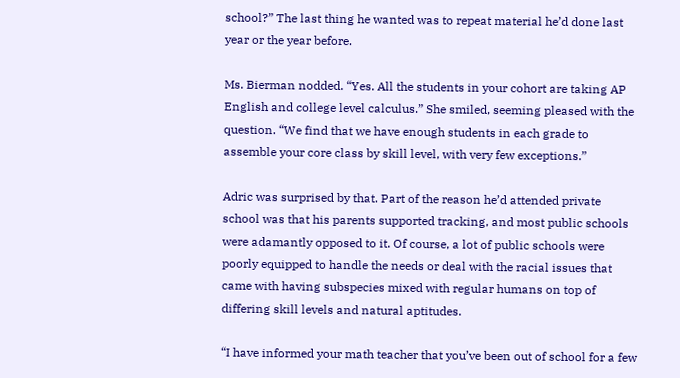school?” The last thing he wanted was to repeat material he’d done last year or the year before.

Ms. Bierman nodded. “Yes. All the students in your cohort are taking AP English and college level calculus.” She smiled, seeming pleased with the question. “We find that we have enough students in each grade to assemble your core class by skill level, with very few exceptions.”

Adric was surprised by that. Part of the reason he’d attended private school was that his parents supported tracking, and most public schools were adamantly opposed to it. Of course, a lot of public schools were poorly equipped to handle the needs or deal with the racial issues that came with having subspecies mixed with regular humans on top of differing skill levels and natural aptitudes.

“I have informed your math teacher that you’ve been out of school for a few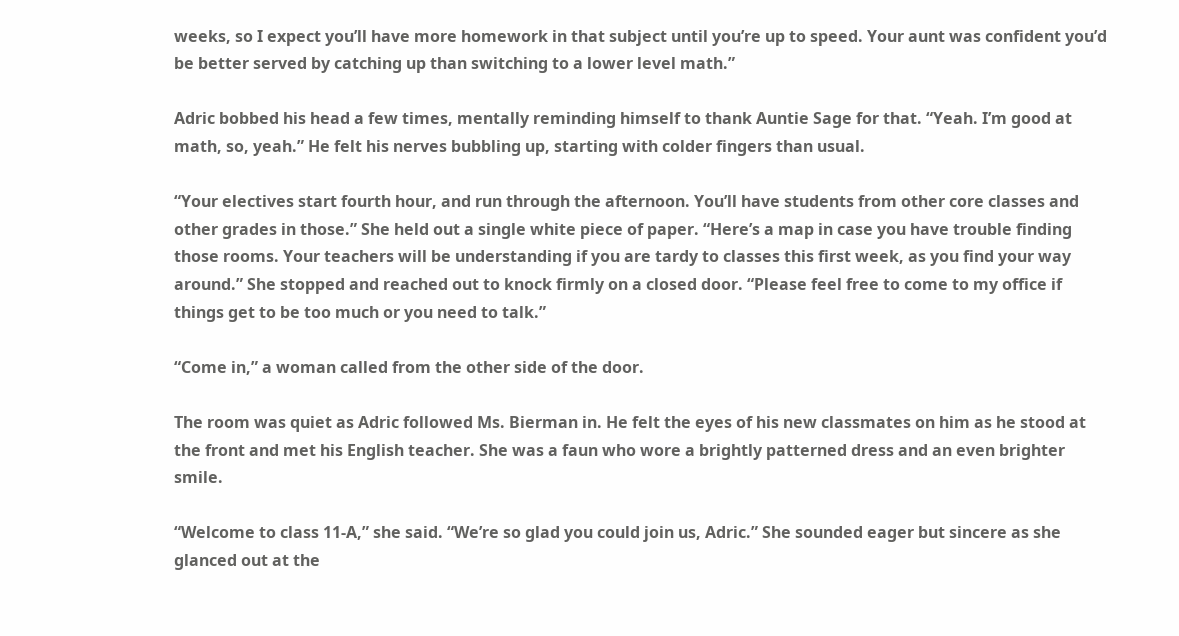weeks, so I expect you’ll have more homework in that subject until you’re up to speed. Your aunt was confident you’d be better served by catching up than switching to a lower level math.”

Adric bobbed his head a few times, mentally reminding himself to thank Auntie Sage for that. “Yeah. I’m good at math, so, yeah.” He felt his nerves bubbling up, starting with colder fingers than usual.

“Your electives start fourth hour, and run through the afternoon. You’ll have students from other core classes and other grades in those.” She held out a single white piece of paper. “Here’s a map in case you have trouble finding those rooms. Your teachers will be understanding if you are tardy to classes this first week, as you find your way around.” She stopped and reached out to knock firmly on a closed door. “Please feel free to come to my office if things get to be too much or you need to talk.”

“Come in,” a woman called from the other side of the door.

The room was quiet as Adric followed Ms. Bierman in. He felt the eyes of his new classmates on him as he stood at the front and met his English teacher. She was a faun who wore a brightly patterned dress and an even brighter smile.

“Welcome to class 11-A,” she said. “We’re so glad you could join us, Adric.” She sounded eager but sincere as she glanced out at the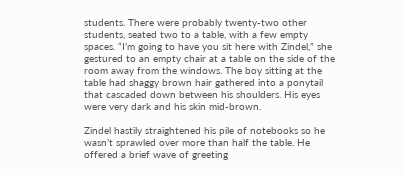students. There were probably twenty-two other students, seated two to a table, with a few empty spaces. “I’m going to have you sit here with Zindel,” she gestured to an empty chair at a table on the side of the room away from the windows. The boy sitting at the table had shaggy brown hair gathered into a ponytail that cascaded down between his shoulders. His eyes were very dark and his skin mid-brown.

Zindel hastily straightened his pile of notebooks so he wasn’t sprawled over more than half the table. He offered a brief wave of greeting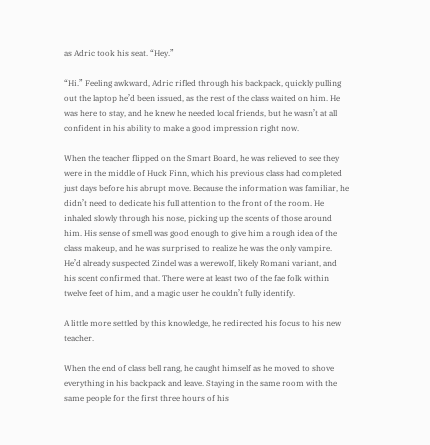as Adric took his seat. “Hey.”

“Hi.” Feeling awkward, Adric rifled through his backpack, quickly pulling out the laptop he’d been issued, as the rest of the class waited on him. He was here to stay, and he knew he needed local friends, but he wasn’t at all confident in his ability to make a good impression right now.

When the teacher flipped on the Smart Board, he was relieved to see they were in the middle of Huck Finn, which his previous class had completed just days before his abrupt move. Because the information was familiar, he didn’t need to dedicate his full attention to the front of the room. He inhaled slowly through his nose, picking up the scents of those around him. His sense of smell was good enough to give him a rough idea of the class makeup, and he was surprised to realize he was the only vampire. He’d already suspected Zindel was a werewolf, likely Romani variant, and his scent confirmed that. There were at least two of the fae folk within twelve feet of him, and a magic user he couldn’t fully identify.

A little more settled by this knowledge, he redirected his focus to his new teacher.

When the end of class bell rang, he caught himself as he moved to shove everything in his backpack and leave. Staying in the same room with the same people for the first three hours of his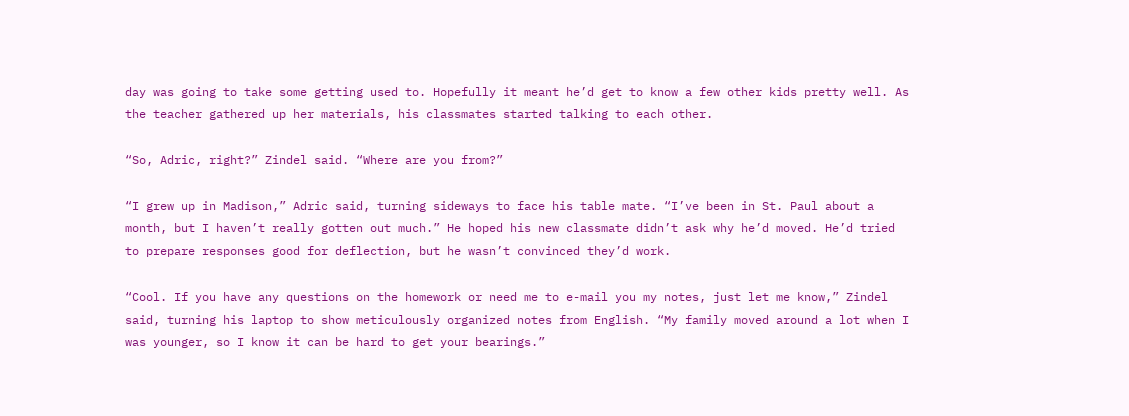day was going to take some getting used to. Hopefully it meant he’d get to know a few other kids pretty well. As the teacher gathered up her materials, his classmates started talking to each other.

“So, Adric, right?” Zindel said. “Where are you from?”

“I grew up in Madison,” Adric said, turning sideways to face his table mate. “I’ve been in St. Paul about a month, but I haven’t really gotten out much.” He hoped his new classmate didn’t ask why he’d moved. He’d tried to prepare responses good for deflection, but he wasn’t convinced they’d work.

“Cool. If you have any questions on the homework or need me to e-mail you my notes, just let me know,” Zindel said, turning his laptop to show meticulously organized notes from English. “My family moved around a lot when I was younger, so I know it can be hard to get your bearings.”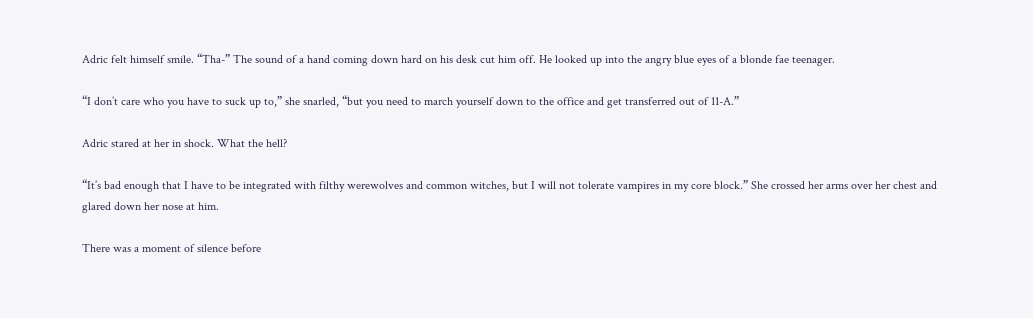Adric felt himself smile. “Tha-” The sound of a hand coming down hard on his desk cut him off. He looked up into the angry blue eyes of a blonde fae teenager.

“I don’t care who you have to suck up to,” she snarled, “but you need to march yourself down to the office and get transferred out of 11-A.”

Adric stared at her in shock. What the hell?

“It’s bad enough that I have to be integrated with filthy werewolves and common witches, but I will not tolerate vampires in my core block.” She crossed her arms over her chest and glared down her nose at him.

There was a moment of silence before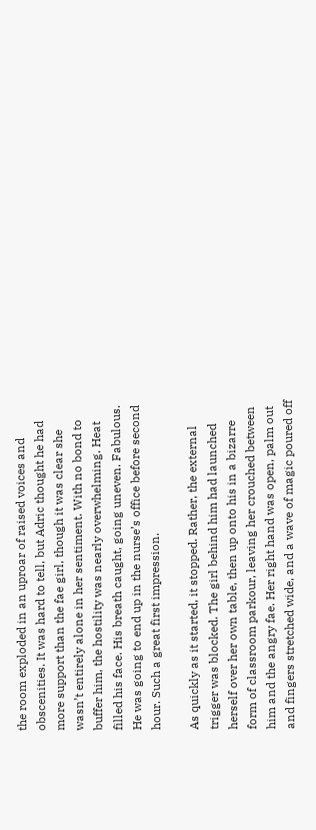the room exploded in an uproar of raised voices and obscenities. It was hard to tell, but Adric thought he had more support than the fae girl, though it was clear she wasn’t entirely alone in her sentiment. With no bond to buffer him, the hostility was nearly overwhelming. Heat filled his face. His breath caught, going uneven. Fabulous. He was going to end up in the nurse’s office before second hour. Such a great first impression.

As quickly as it started, it stopped. Rather, the external trigger was blocked. The girl behind him had launched herself over her own table, then up onto his in a bizarre form of classroom parkour, leaving her crouched between him and the angry fae. Her right hand was open, palm out and fingers stretched wide, and a wave of magic poured off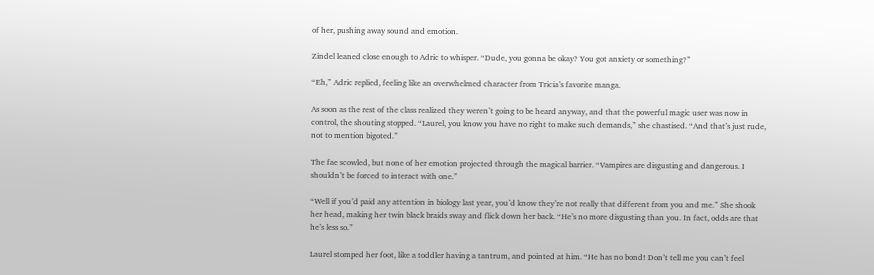of her, pushing away sound and emotion.

Zindel leaned close enough to Adric to whisper. “Dude, you gonna be okay? You got anxiety or something?”

“Eh,” Adric replied, feeling like an overwhelmed character from Tricia’s favorite manga.

As soon as the rest of the class realized they weren’t going to be heard anyway, and that the powerful magic user was now in control, the shouting stopped. “Laurel, you know you have no right to make such demands,” she chastised. “And that’s just rude, not to mention bigoted.”

The fae scowled, but none of her emotion projected through the magical barrier. “Vampires are disgusting and dangerous. I shouldn’t be forced to interact with one.”

“Well if you’d paid any attention in biology last year, you’d know they’re not really that different from you and me.” She shook her head, making her twin black braids sway and flick down her back. “He’s no more disgusting than you. In fact, odds are that he’s less so.”

Laurel stomped her foot, like a toddler having a tantrum, and pointed at him. “He has no bond! Don’t tell me you can’t feel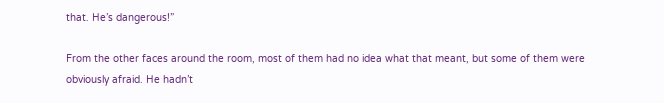that. He’s dangerous!”

From the other faces around the room, most of them had no idea what that meant, but some of them were obviously afraid. He hadn’t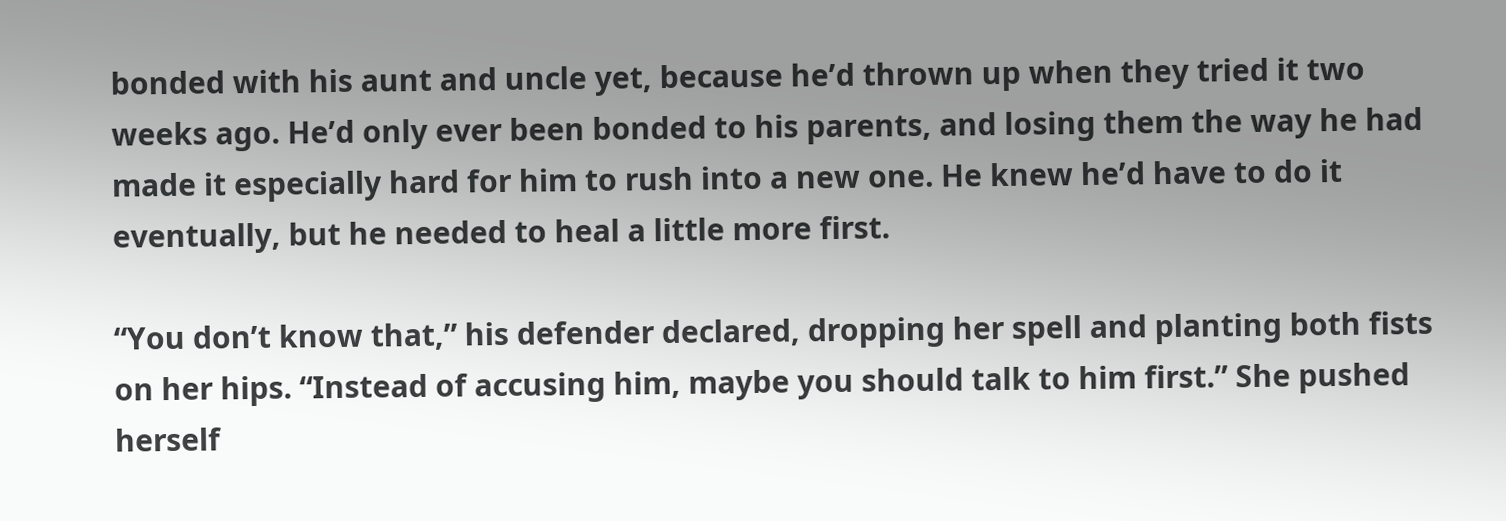bonded with his aunt and uncle yet, because he’d thrown up when they tried it two weeks ago. He’d only ever been bonded to his parents, and losing them the way he had made it especially hard for him to rush into a new one. He knew he’d have to do it eventually, but he needed to heal a little more first.

“You don’t know that,” his defender declared, dropping her spell and planting both fists on her hips. “Instead of accusing him, maybe you should talk to him first.” She pushed herself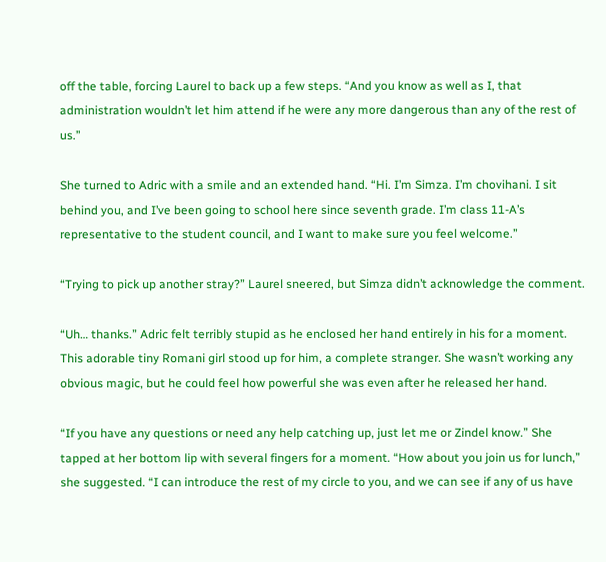off the table, forcing Laurel to back up a few steps. “And you know as well as I, that administration wouldn’t let him attend if he were any more dangerous than any of the rest of us.”

She turned to Adric with a smile and an extended hand. “Hi. I’m Simza. I’m chovihani. I sit behind you, and I’ve been going to school here since seventh grade. I’m class 11-A’s representative to the student council, and I want to make sure you feel welcome.”

“Trying to pick up another stray?” Laurel sneered, but Simza didn’t acknowledge the comment.

“Uh… thanks.” Adric felt terribly stupid as he enclosed her hand entirely in his for a moment. This adorable tiny Romani girl stood up for him, a complete stranger. She wasn’t working any obvious magic, but he could feel how powerful she was even after he released her hand.

“If you have any questions or need any help catching up, just let me or Zindel know.” She tapped at her bottom lip with several fingers for a moment. “How about you join us for lunch,” she suggested. “I can introduce the rest of my circle to you, and we can see if any of us have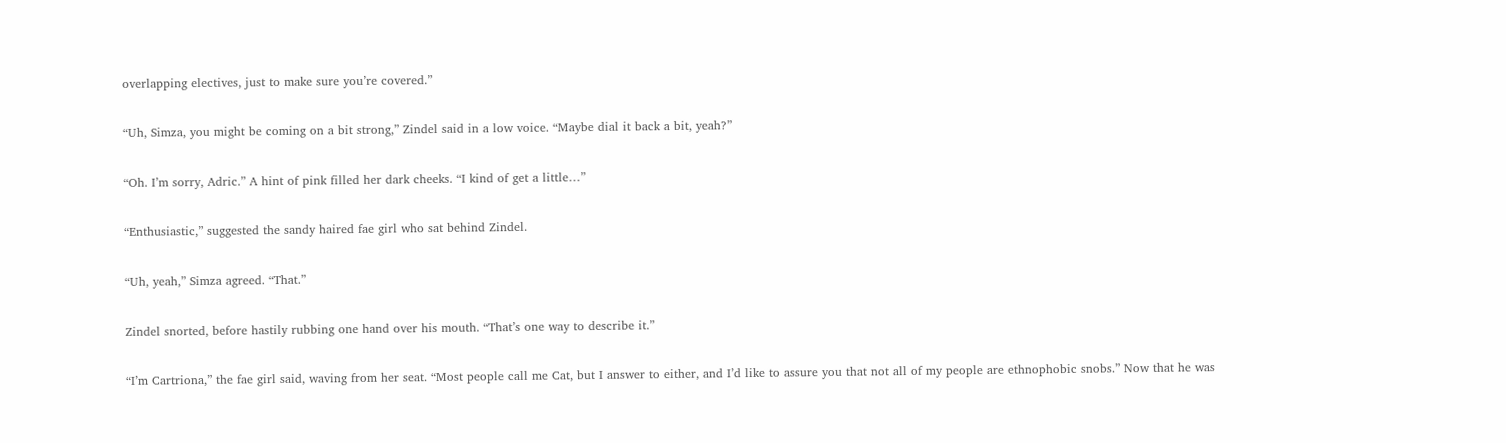overlapping electives, just to make sure you’re covered.”

“Uh, Simza, you might be coming on a bit strong,” Zindel said in a low voice. “Maybe dial it back a bit, yeah?”

“Oh. I’m sorry, Adric.” A hint of pink filled her dark cheeks. “I kind of get a little…”

“Enthusiastic,” suggested the sandy haired fae girl who sat behind Zindel.

“Uh, yeah,” Simza agreed. “That.”

Zindel snorted, before hastily rubbing one hand over his mouth. “That’s one way to describe it.”

“I’m Cartriona,” the fae girl said, waving from her seat. “Most people call me Cat, but I answer to either, and I’d like to assure you that not all of my people are ethnophobic snobs.” Now that he was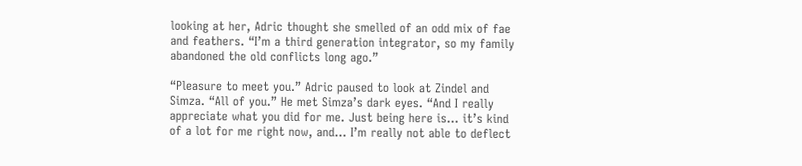looking at her, Adric thought she smelled of an odd mix of fae and feathers. “I’m a third generation integrator, so my family abandoned the old conflicts long ago.”

“Pleasure to meet you.” Adric paused to look at Zindel and Simza. “All of you.” He met Simza’s dark eyes. “And I really appreciate what you did for me. Just being here is… it’s kind of a lot for me right now, and… I’m really not able to deflect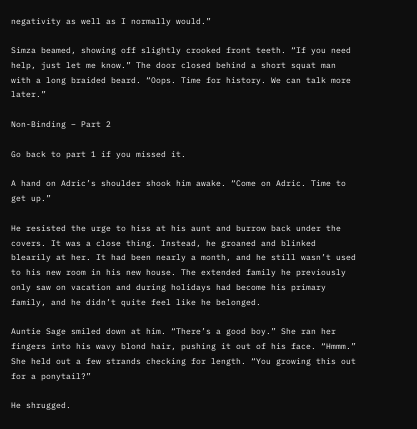negativity as well as I normally would.”

Simza beamed, showing off slightly crooked front teeth. “If you need help, just let me know.” The door closed behind a short squat man with a long braided beard. “Oops. Time for history. We can talk more later.”

Non-Binding – Part 2

Go back to part 1 if you missed it.

A hand on Adric’s shoulder shook him awake. “Come on Adric. Time to get up.”

He resisted the urge to hiss at his aunt and burrow back under the covers. It was a close thing. Instead, he groaned and blinked blearily at her. It had been nearly a month, and he still wasn’t used to his new room in his new house. The extended family he previously only saw on vacation and during holidays had become his primary family, and he didn’t quite feel like he belonged.

Auntie Sage smiled down at him. “There’s a good boy.” She ran her fingers into his wavy blond hair, pushing it out of his face. “Hmmm.” She held out a few strands checking for length. “You growing this out for a ponytail?”

He shrugged.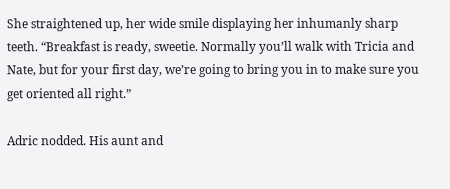She straightened up, her wide smile displaying her inhumanly sharp teeth. “Breakfast is ready, sweetie. Normally you’ll walk with Tricia and Nate, but for your first day, we’re going to bring you in to make sure you get oriented all right.”

Adric nodded. His aunt and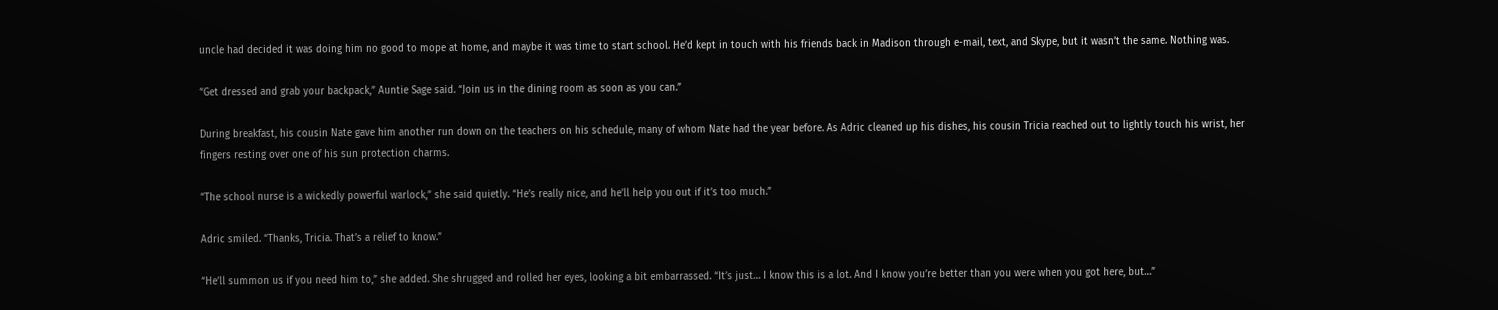uncle had decided it was doing him no good to mope at home, and maybe it was time to start school. He’d kept in touch with his friends back in Madison through e-mail, text, and Skype, but it wasn’t the same. Nothing was.

“Get dressed and grab your backpack,” Auntie Sage said. “Join us in the dining room as soon as you can.”

During breakfast, his cousin Nate gave him another run down on the teachers on his schedule, many of whom Nate had the year before. As Adric cleaned up his dishes, his cousin Tricia reached out to lightly touch his wrist, her fingers resting over one of his sun protection charms.

“The school nurse is a wickedly powerful warlock,” she said quietly. “He’s really nice, and he’ll help you out if it’s too much.”

Adric smiled. “Thanks, Tricia. That’s a relief to know.”

“He’ll summon us if you need him to,” she added. She shrugged and rolled her eyes, looking a bit embarrassed. “It’s just… I know this is a lot. And I know you’re better than you were when you got here, but…”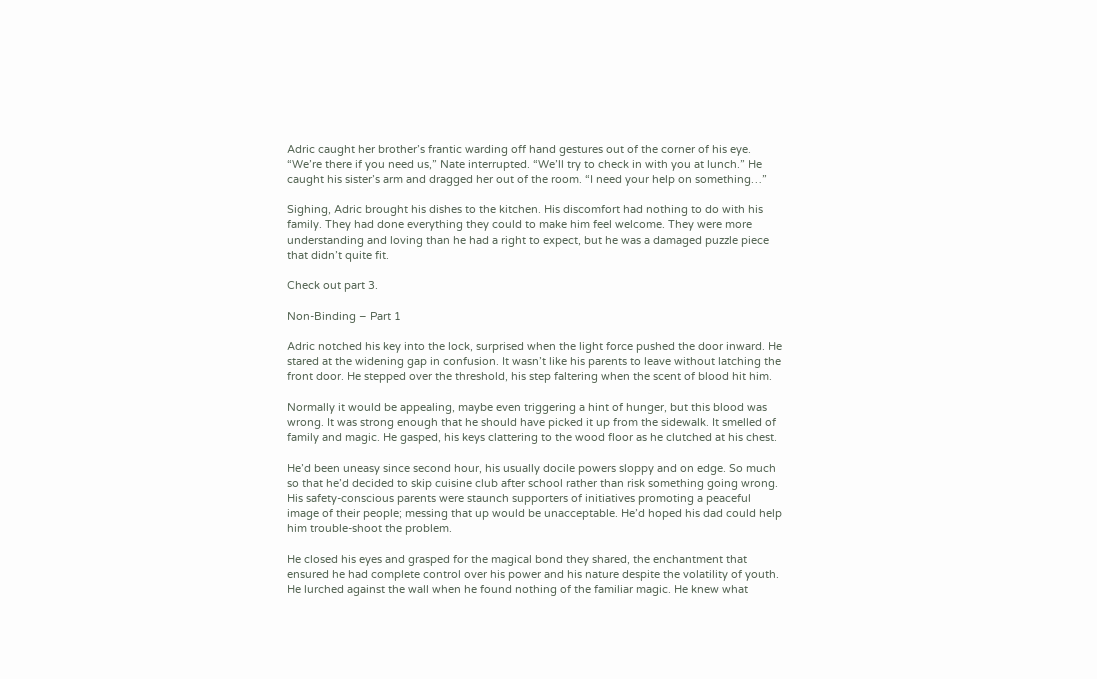Adric caught her brother’s frantic warding off hand gestures out of the corner of his eye. “We’re there if you need us,” Nate interrupted. “We’ll try to check in with you at lunch.” He caught his sister’s arm and dragged her out of the room. “I need your help on something…”

Sighing, Adric brought his dishes to the kitchen. His discomfort had nothing to do with his family. They had done everything they could to make him feel welcome. They were more understanding and loving than he had a right to expect, but he was a damaged puzzle piece that didn’t quite fit.

Check out part 3.

Non-Binding – Part 1

Adric notched his key into the lock, surprised when the light force pushed the door inward. He stared at the widening gap in confusion. It wasn’t like his parents to leave without latching the front door. He stepped over the threshold, his step faltering when the scent of blood hit him.

Normally it would be appealing, maybe even triggering a hint of hunger, but this blood was wrong. It was strong enough that he should have picked it up from the sidewalk. It smelled of family and magic. He gasped, his keys clattering to the wood floor as he clutched at his chest.

He’d been uneasy since second hour, his usually docile powers sloppy and on edge. So much so that he’d decided to skip cuisine club after school rather than risk something going wrong. His safety-conscious parents were staunch supporters of initiatives promoting a peaceful image of their people; messing that up would be unacceptable. He’d hoped his dad could help him trouble-shoot the problem.

He closed his eyes and grasped for the magical bond they shared, the enchantment that ensured he had complete control over his power and his nature despite the volatility of youth. He lurched against the wall when he found nothing of the familiar magic. He knew what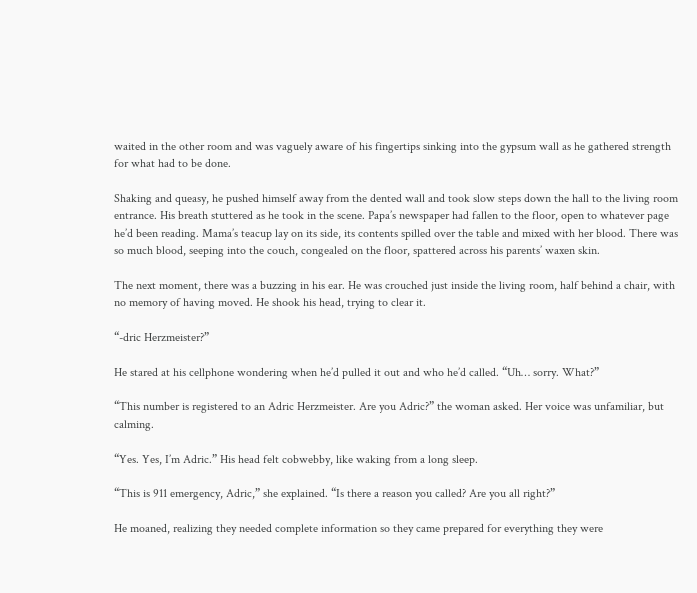waited in the other room and was vaguely aware of his fingertips sinking into the gypsum wall as he gathered strength for what had to be done.

Shaking and queasy, he pushed himself away from the dented wall and took slow steps down the hall to the living room entrance. His breath stuttered as he took in the scene. Papa’s newspaper had fallen to the floor, open to whatever page he’d been reading. Mama’s teacup lay on its side, its contents spilled over the table and mixed with her blood. There was so much blood, seeping into the couch, congealed on the floor, spattered across his parents’ waxen skin.

The next moment, there was a buzzing in his ear. He was crouched just inside the living room, half behind a chair, with no memory of having moved. He shook his head, trying to clear it.

“-dric Herzmeister?”

He stared at his cellphone wondering when he’d pulled it out and who he’d called. “Uh… sorry. What?”

“This number is registered to an Adric Herzmeister. Are you Adric?” the woman asked. Her voice was unfamiliar, but calming.

“Yes. Yes, I’m Adric.” His head felt cobwebby, like waking from a long sleep.

“This is 911 emergency, Adric,” she explained. “Is there a reason you called? Are you all right?”

He moaned, realizing they needed complete information so they came prepared for everything they were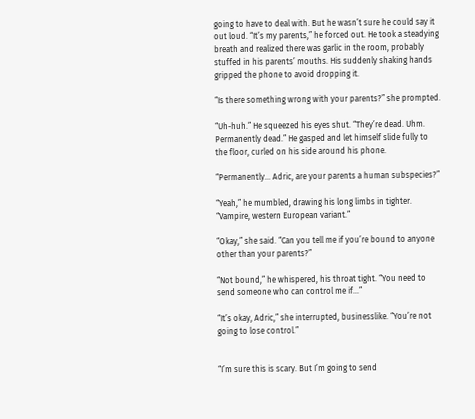going to have to deal with. But he wasn’t sure he could say it out loud. “It’s my parents,” he forced out. He took a steadying breath and realized there was garlic in the room, probably stuffed in his parents’ mouths. His suddenly shaking hands gripped the phone to avoid dropping it.

“Is there something wrong with your parents?” she prompted.

“Uh-huh.” He squeezed his eyes shut. “They’re dead. Uhm. Permanently dead.” He gasped and let himself slide fully to the floor, curled on his side around his phone.

“Permanently… Adric, are your parents a human subspecies?”

“Yeah,” he mumbled, drawing his long limbs in tighter. “Vampire, western European variant.”

“Okay,” she said. “Can you tell me if you’re bound to anyone other than your parents?”

“Not bound,” he whispered, his throat tight. “You need to send someone who can control me if…”

“It’s okay, Adric,” she interrupted, businesslike. “You’re not going to lose control.”


“I’m sure this is scary. But I’m going to send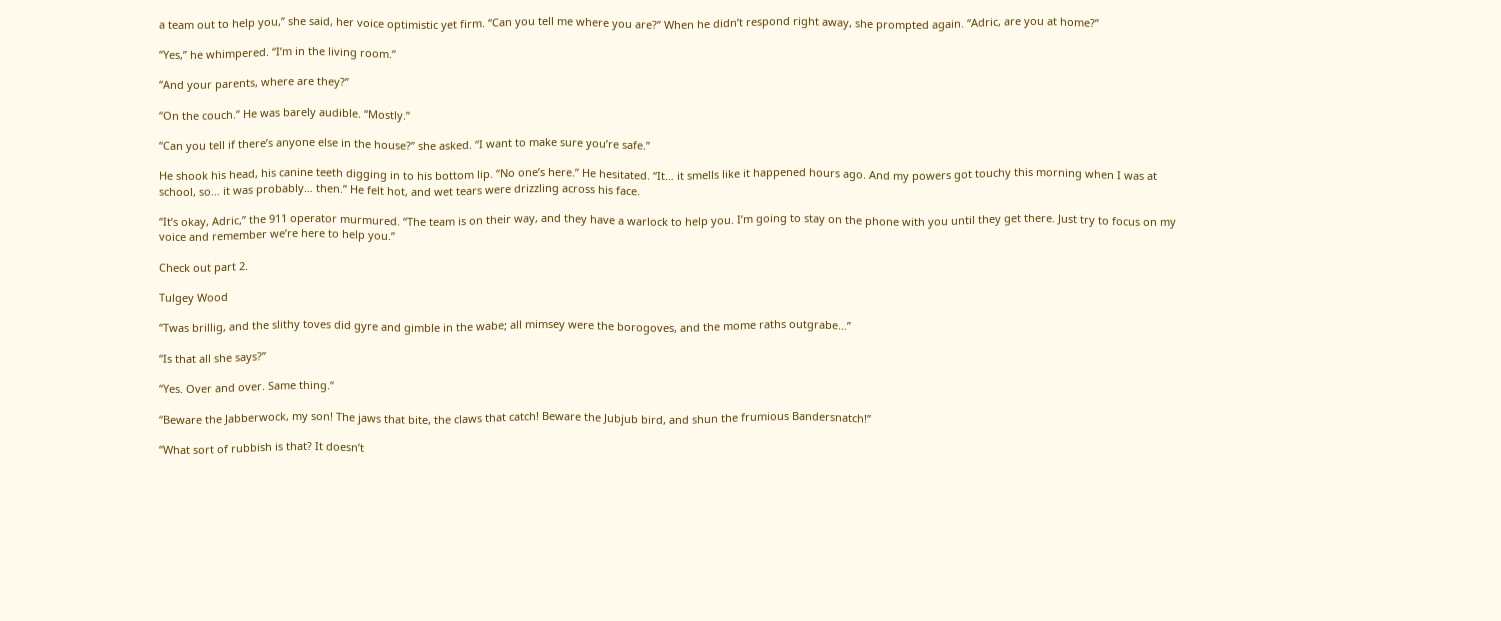a team out to help you,” she said, her voice optimistic yet firm. “Can you tell me where you are?” When he didn’t respond right away, she prompted again. “Adric, are you at home?”

“Yes,” he whimpered. “I’m in the living room.”

“And your parents, where are they?”

“On the couch.” He was barely audible. “Mostly.”

“Can you tell if there’s anyone else in the house?” she asked. “I want to make sure you’re safe.”

He shook his head, his canine teeth digging in to his bottom lip. “No one’s here.” He hesitated. “It… it smells like it happened hours ago. And my powers got touchy this morning when I was at school, so… it was probably… then.” He felt hot, and wet tears were drizzling across his face.

“It’s okay, Adric,” the 911 operator murmured. “The team is on their way, and they have a warlock to help you. I’m going to stay on the phone with you until they get there. Just try to focus on my voice and remember we’re here to help you.”

Check out part 2.

Tulgey Wood

“Twas brillig, and the slithy toves did gyre and gimble in the wabe; all mimsey were the borogoves, and the mome raths outgrabe…”

“Is that all she says?”

“Yes. Over and over. Same thing.”

“Beware the Jabberwock, my son! The jaws that bite, the claws that catch! Beware the Jubjub bird, and shun the frumious Bandersnatch!”

“What sort of rubbish is that? It doesn’t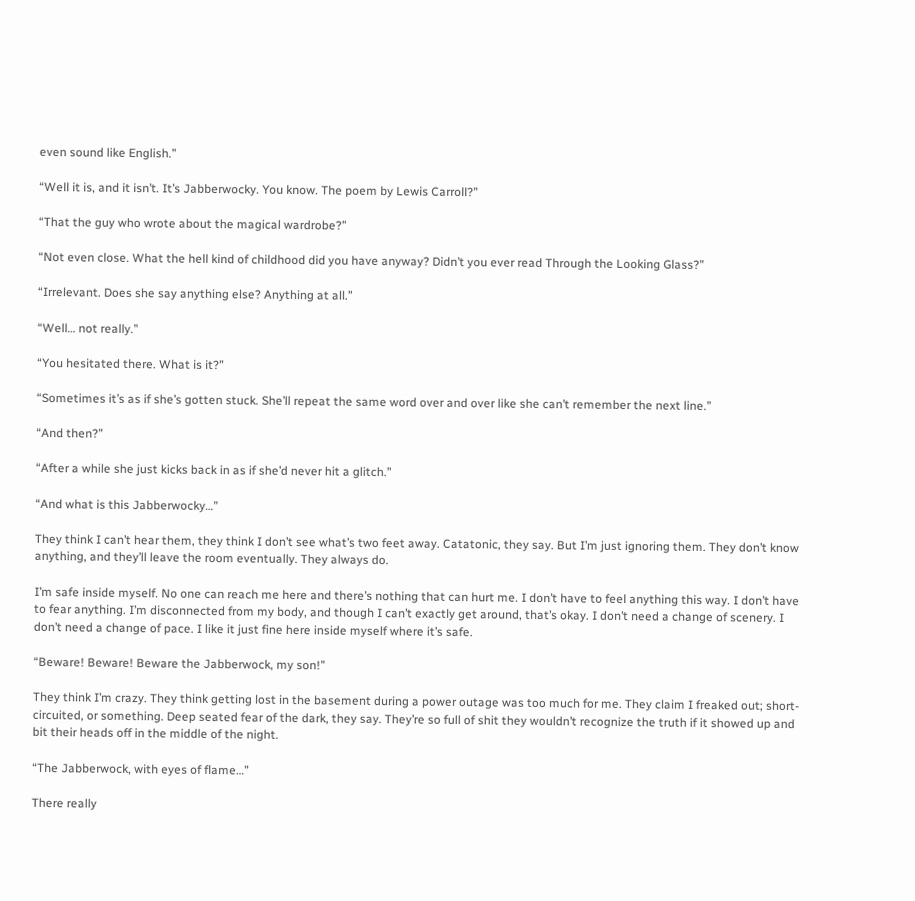even sound like English.”

“Well it is, and it isn’t. It’s Jabberwocky. You know. The poem by Lewis Carroll?”

“That the guy who wrote about the magical wardrobe?”

“Not even close. What the hell kind of childhood did you have anyway? Didn’t you ever read Through the Looking Glass?”

“Irrelevant. Does she say anything else? Anything at all.”

“Well… not really.”

“You hesitated there. What is it?”

“Sometimes it’s as if she’s gotten stuck. She’ll repeat the same word over and over like she can’t remember the next line.”

“And then?”

“After a while she just kicks back in as if she’d never hit a glitch.”

“And what is this Jabberwocky…”

They think I can’t hear them, they think I don’t see what’s two feet away. Catatonic, they say. But I’m just ignoring them. They don’t know anything, and they’ll leave the room eventually. They always do.

I’m safe inside myself. No one can reach me here and there’s nothing that can hurt me. I don’t have to feel anything this way. I don’t have to fear anything. I’m disconnected from my body, and though I can’t exactly get around, that’s okay. I don’t need a change of scenery. I don’t need a change of pace. I like it just fine here inside myself where it’s safe.

“Beware! Beware! Beware the Jabberwock, my son!”

They think I’m crazy. They think getting lost in the basement during a power outage was too much for me. They claim I freaked out; short-circuited, or something. Deep seated fear of the dark, they say. They’re so full of shit they wouldn’t recognize the truth if it showed up and bit their heads off in the middle of the night.

“The Jabberwock, with eyes of flame…”

There really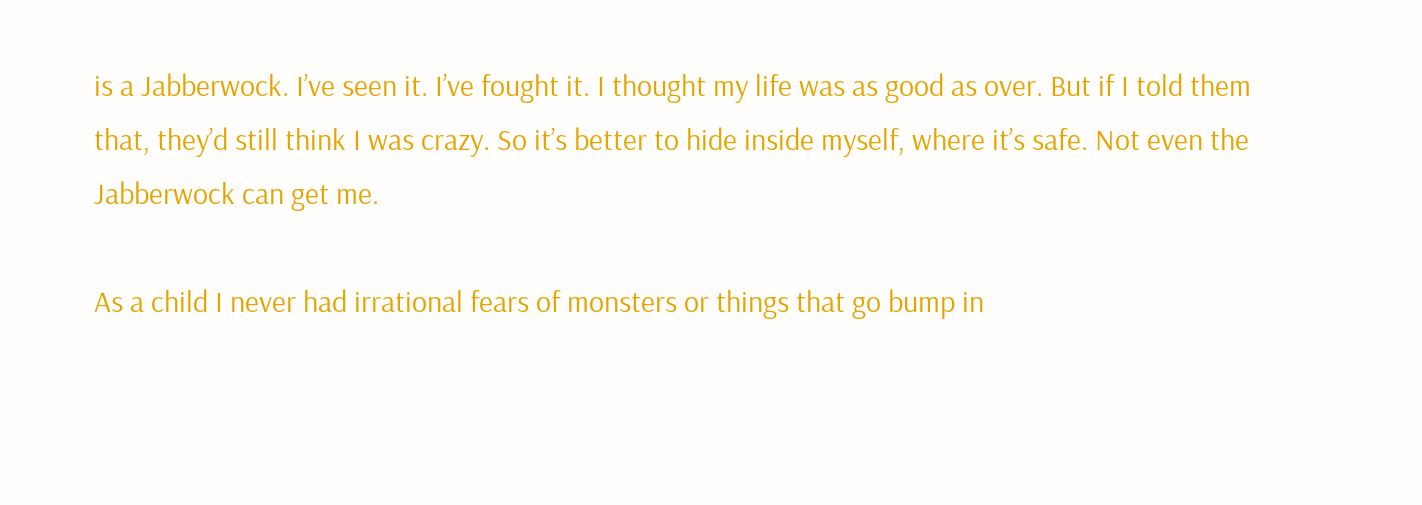is a Jabberwock. I’ve seen it. I’ve fought it. I thought my life was as good as over. But if I told them that, they’d still think I was crazy. So it’s better to hide inside myself, where it’s safe. Not even the Jabberwock can get me.

As a child I never had irrational fears of monsters or things that go bump in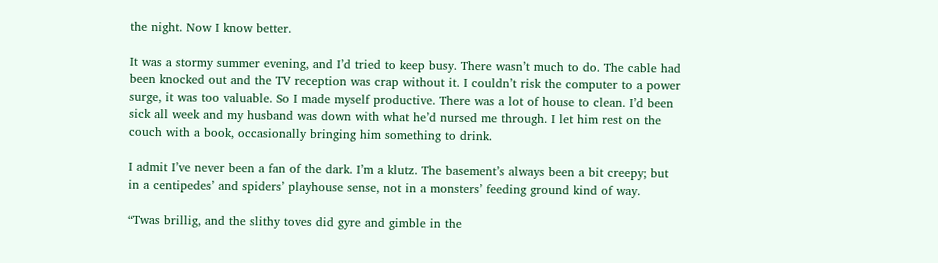the night. Now I know better.

It was a stormy summer evening, and I’d tried to keep busy. There wasn’t much to do. The cable had been knocked out and the TV reception was crap without it. I couldn’t risk the computer to a power surge, it was too valuable. So I made myself productive. There was a lot of house to clean. I’d been sick all week and my husband was down with what he’d nursed me through. I let him rest on the couch with a book, occasionally bringing him something to drink.

I admit I’ve never been a fan of the dark. I’m a klutz. The basement’s always been a bit creepy; but in a centipedes’ and spiders’ playhouse sense, not in a monsters’ feeding ground kind of way.

“Twas brillig, and the slithy toves did gyre and gimble in the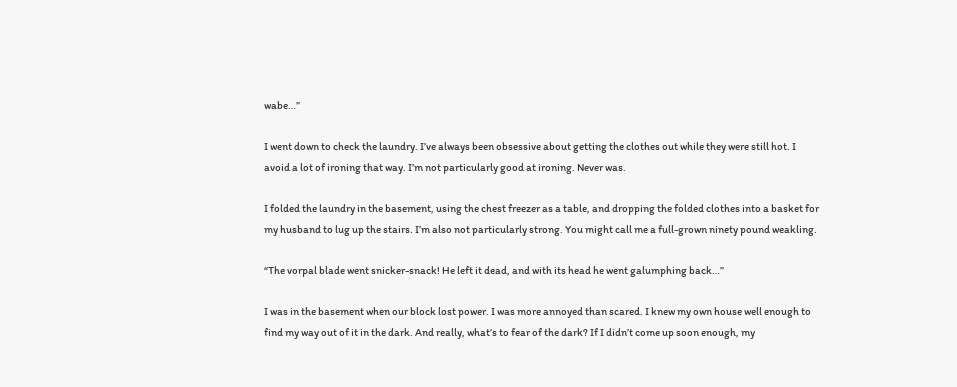wabe…”

I went down to check the laundry. I’ve always been obsessive about getting the clothes out while they were still hot. I avoid a lot of ironing that way. I’m not particularly good at ironing. Never was.

I folded the laundry in the basement, using the chest freezer as a table, and dropping the folded clothes into a basket for my husband to lug up the stairs. I’m also not particularly strong. You might call me a full-grown ninety pound weakling.

“The vorpal blade went snicker-snack! He left it dead, and with its head he went galumphing back…”

I was in the basement when our block lost power. I was more annoyed than scared. I knew my own house well enough to find my way out of it in the dark. And really, what’s to fear of the dark? If I didn’t come up soon enough, my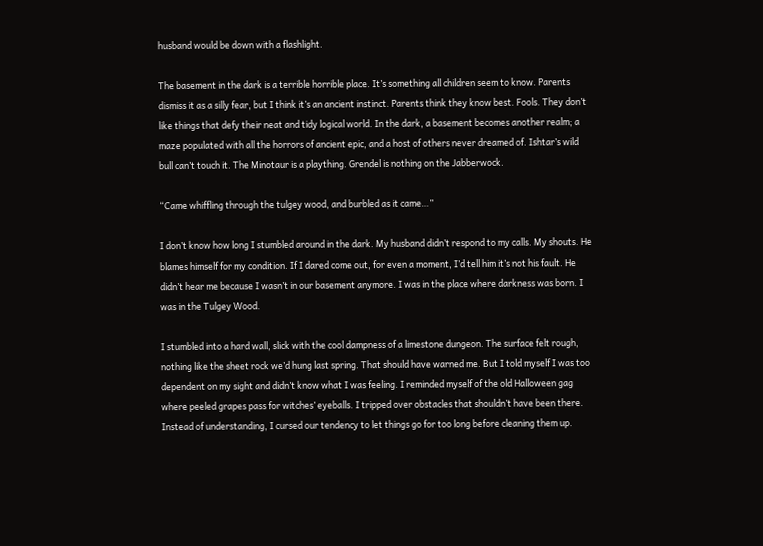husband would be down with a flashlight.

The basement in the dark is a terrible horrible place. It’s something all children seem to know. Parents dismiss it as a silly fear, but I think it’s an ancient instinct. Parents think they know best. Fools. They don’t like things that defy their neat and tidy logical world. In the dark, a basement becomes another realm; a maze populated with all the horrors of ancient epic, and a host of others never dreamed of. Ishtar’s wild bull can’t touch it. The Minotaur is a plaything. Grendel is nothing on the Jabberwock.

“Came whiffling through the tulgey wood, and burbled as it came…”

I don’t know how long I stumbled around in the dark. My husband didn’t respond to my calls. My shouts. He blames himself for my condition. If I dared come out, for even a moment, I’d tell him it’s not his fault. He didn’t hear me because I wasn’t in our basement anymore. I was in the place where darkness was born. I was in the Tulgey Wood.

I stumbled into a hard wall, slick with the cool dampness of a limestone dungeon. The surface felt rough, nothing like the sheet rock we’d hung last spring. That should have warned me. But I told myself I was too dependent on my sight and didn’t know what I was feeling. I reminded myself of the old Halloween gag where peeled grapes pass for witches’ eyeballs. I tripped over obstacles that shouldn’t have been there. Instead of understanding, I cursed our tendency to let things go for too long before cleaning them up.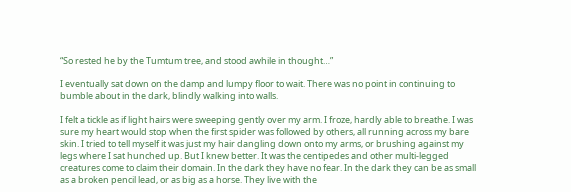“So rested he by the Tumtum tree, and stood awhile in thought…”

I eventually sat down on the damp and lumpy floor to wait. There was no point in continuing to bumble about in the dark, blindly walking into walls.

I felt a tickle as if light hairs were sweeping gently over my arm. I froze, hardly able to breathe. I was sure my heart would stop when the first spider was followed by others, all running across my bare skin. I tried to tell myself it was just my hair dangling down onto my arms, or brushing against my legs where I sat hunched up. But I knew better. It was the centipedes and other multi-legged creatures come to claim their domain. In the dark they have no fear. In the dark they can be as small as a broken pencil lead, or as big as a horse. They live with the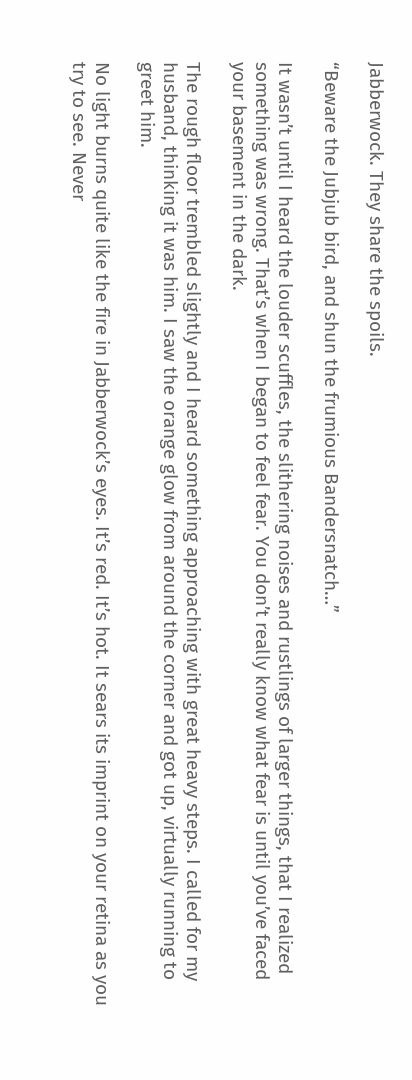Jabberwock. They share the spoils.

“Beware the Jubjub bird, and shun the frumious Bandersnatch…”

It wasn’t until I heard the louder scuffles, the slithering noises and rustlings of larger things, that I realized something was wrong. That’s when I began to feel fear. You don’t really know what fear is until you’ve faced your basement in the dark.

The rough floor trembled slightly and I heard something approaching with great heavy steps. I called for my husband, thinking it was him. I saw the orange glow from around the corner and got up, virtually running to greet him.

No light burns quite like the fire in Jabberwock’s eyes. It’s red. It’s hot. It sears its imprint on your retina as you try to see. Never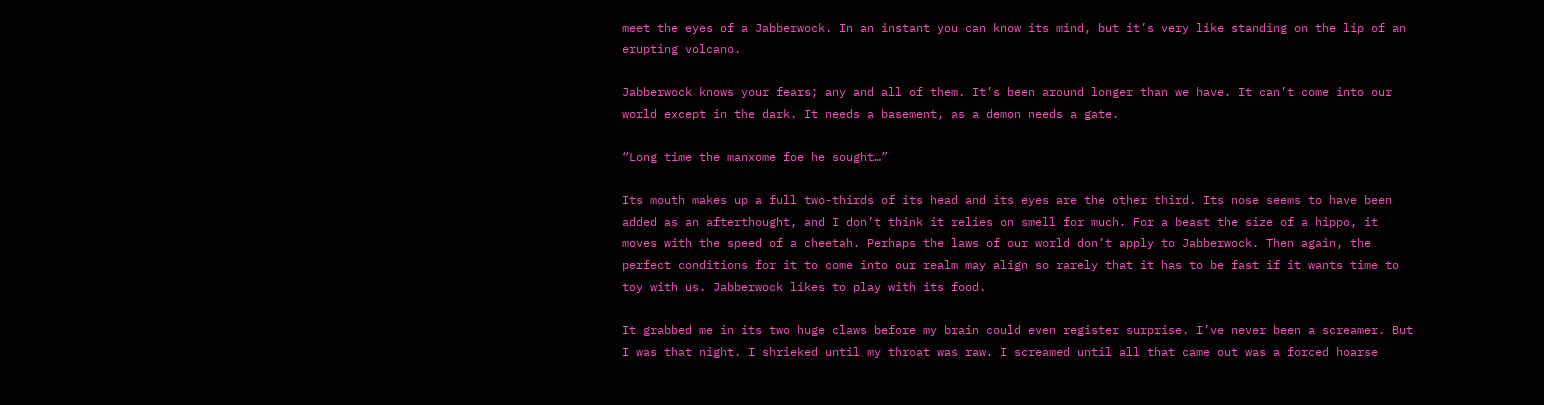meet the eyes of a Jabberwock. In an instant you can know its mind, but it’s very like standing on the lip of an erupting volcano.

Jabberwock knows your fears; any and all of them. It’s been around longer than we have. It can’t come into our world except in the dark. It needs a basement, as a demon needs a gate.

“Long time the manxome foe he sought…”

Its mouth makes up a full two-thirds of its head and its eyes are the other third. Its nose seems to have been added as an afterthought, and I don’t think it relies on smell for much. For a beast the size of a hippo, it moves with the speed of a cheetah. Perhaps the laws of our world don’t apply to Jabberwock. Then again, the perfect conditions for it to come into our realm may align so rarely that it has to be fast if it wants time to toy with us. Jabberwock likes to play with its food.

It grabbed me in its two huge claws before my brain could even register surprise. I’ve never been a screamer. But I was that night. I shrieked until my throat was raw. I screamed until all that came out was a forced hoarse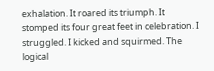exhalation. It roared its triumph. It stomped its four great feet in celebration. I struggled. I kicked and squirmed. The logical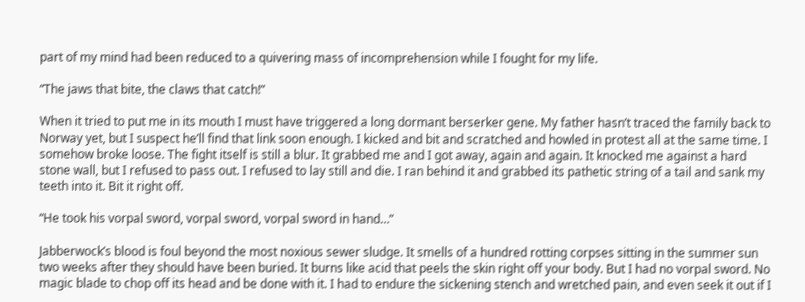part of my mind had been reduced to a quivering mass of incomprehension while I fought for my life.

“The jaws that bite, the claws that catch!”

When it tried to put me in its mouth I must have triggered a long dormant berserker gene. My father hasn’t traced the family back to Norway yet, but I suspect he’ll find that link soon enough. I kicked and bit and scratched and howled in protest all at the same time. I somehow broke loose. The fight itself is still a blur. It grabbed me and I got away, again and again. It knocked me against a hard stone wall, but I refused to pass out. I refused to lay still and die. I ran behind it and grabbed its pathetic string of a tail and sank my teeth into it. Bit it right off.

“He took his vorpal sword, vorpal sword, vorpal sword in hand…”

Jabberwock’s blood is foul beyond the most noxious sewer sludge. It smells of a hundred rotting corpses sitting in the summer sun two weeks after they should have been buried. It burns like acid that peels the skin right off your body. But I had no vorpal sword. No magic blade to chop off its head and be done with it. I had to endure the sickening stench and wretched pain, and even seek it out if I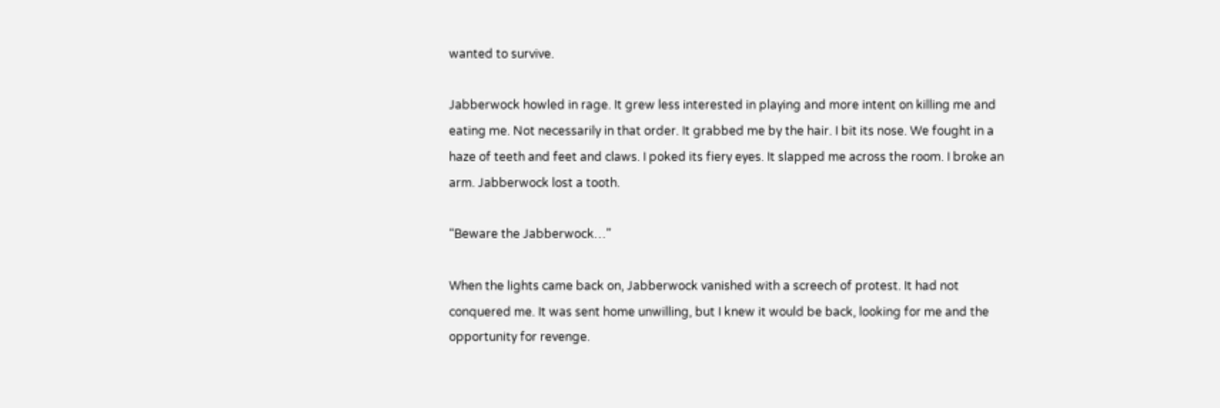wanted to survive.

Jabberwock howled in rage. It grew less interested in playing and more intent on killing me and eating me. Not necessarily in that order. It grabbed me by the hair. I bit its nose. We fought in a haze of teeth and feet and claws. I poked its fiery eyes. It slapped me across the room. I broke an arm. Jabberwock lost a tooth.

“Beware the Jabberwock…”

When the lights came back on, Jabberwock vanished with a screech of protest. It had not conquered me. It was sent home unwilling, but I knew it would be back, looking for me and the opportunity for revenge.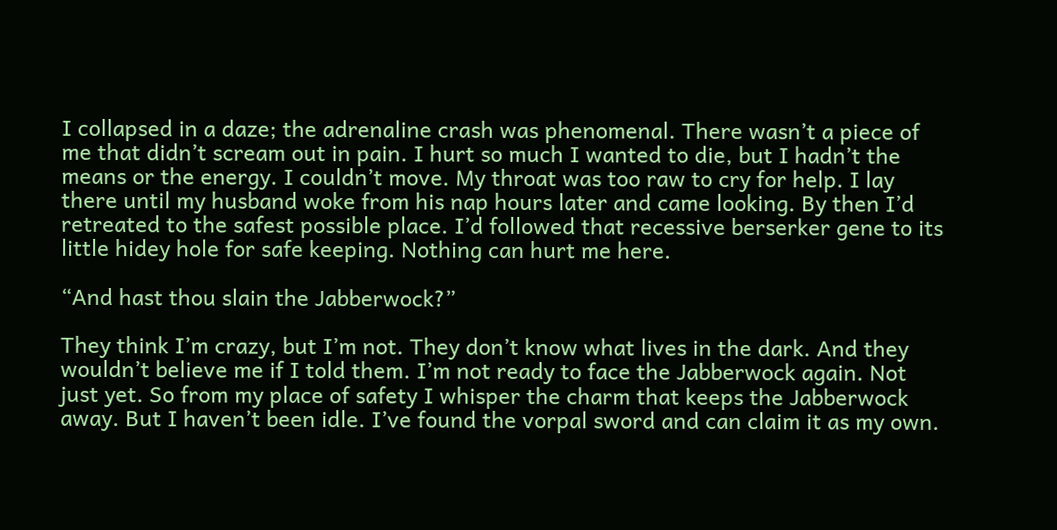I collapsed in a daze; the adrenaline crash was phenomenal. There wasn’t a piece of me that didn’t scream out in pain. I hurt so much I wanted to die, but I hadn’t the means or the energy. I couldn’t move. My throat was too raw to cry for help. I lay there until my husband woke from his nap hours later and came looking. By then I’d retreated to the safest possible place. I’d followed that recessive berserker gene to its little hidey hole for safe keeping. Nothing can hurt me here.

“And hast thou slain the Jabberwock?”

They think I’m crazy, but I’m not. They don’t know what lives in the dark. And they wouldn’t believe me if I told them. I’m not ready to face the Jabberwock again. Not just yet. So from my place of safety I whisper the charm that keeps the Jabberwock away. But I haven’t been idle. I’ve found the vorpal sword and can claim it as my own.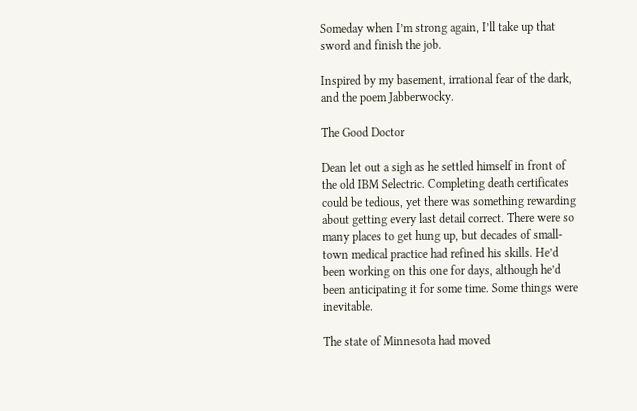Someday when I’m strong again, I’ll take up that sword and finish the job.

Inspired by my basement, irrational fear of the dark, and the poem Jabberwocky.

The Good Doctor

Dean let out a sigh as he settled himself in front of the old IBM Selectric. Completing death certificates could be tedious, yet there was something rewarding about getting every last detail correct. There were so many places to get hung up, but decades of small-town medical practice had refined his skills. He’d been working on this one for days, although he’d been anticipating it for some time. Some things were inevitable.

The state of Minnesota had moved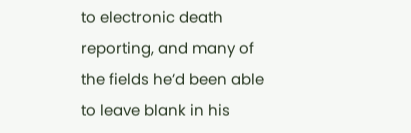to electronic death reporting, and many of the fields he’d been able to leave blank in his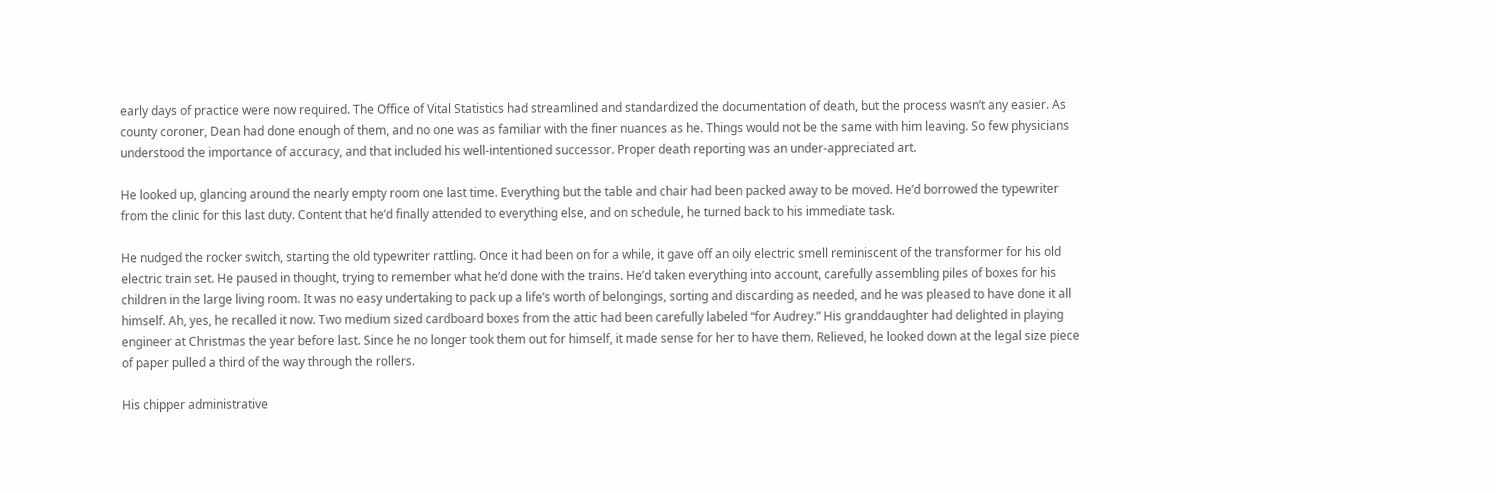early days of practice were now required. The Office of Vital Statistics had streamlined and standardized the documentation of death, but the process wasn’t any easier. As county coroner, Dean had done enough of them, and no one was as familiar with the finer nuances as he. Things would not be the same with him leaving. So few physicians understood the importance of accuracy, and that included his well-intentioned successor. Proper death reporting was an under-appreciated art.

He looked up, glancing around the nearly empty room one last time. Everything but the table and chair had been packed away to be moved. He’d borrowed the typewriter from the clinic for this last duty. Content that he’d finally attended to everything else, and on schedule, he turned back to his immediate task.

He nudged the rocker switch, starting the old typewriter rattling. Once it had been on for a while, it gave off an oily electric smell reminiscent of the transformer for his old electric train set. He paused in thought, trying to remember what he’d done with the trains. He’d taken everything into account, carefully assembling piles of boxes for his children in the large living room. It was no easy undertaking to pack up a life’s worth of belongings, sorting and discarding as needed, and he was pleased to have done it all himself. Ah, yes, he recalled it now. Two medium sized cardboard boxes from the attic had been carefully labeled “for Audrey.” His granddaughter had delighted in playing engineer at Christmas the year before last. Since he no longer took them out for himself, it made sense for her to have them. Relieved, he looked down at the legal size piece of paper pulled a third of the way through the rollers.

His chipper administrative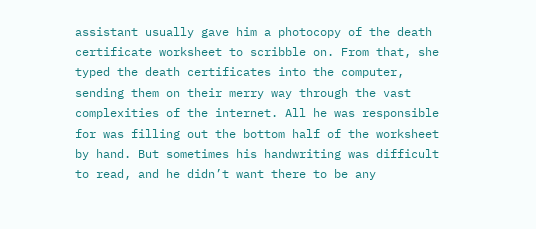assistant usually gave him a photocopy of the death certificate worksheet to scribble on. From that, she typed the death certificates into the computer, sending them on their merry way through the vast complexities of the internet. All he was responsible for was filling out the bottom half of the worksheet by hand. But sometimes his handwriting was difficult to read, and he didn’t want there to be any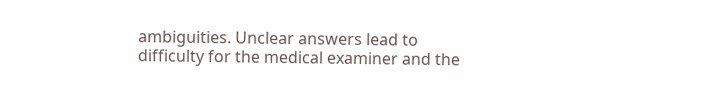ambiguities. Unclear answers lead to difficulty for the medical examiner and the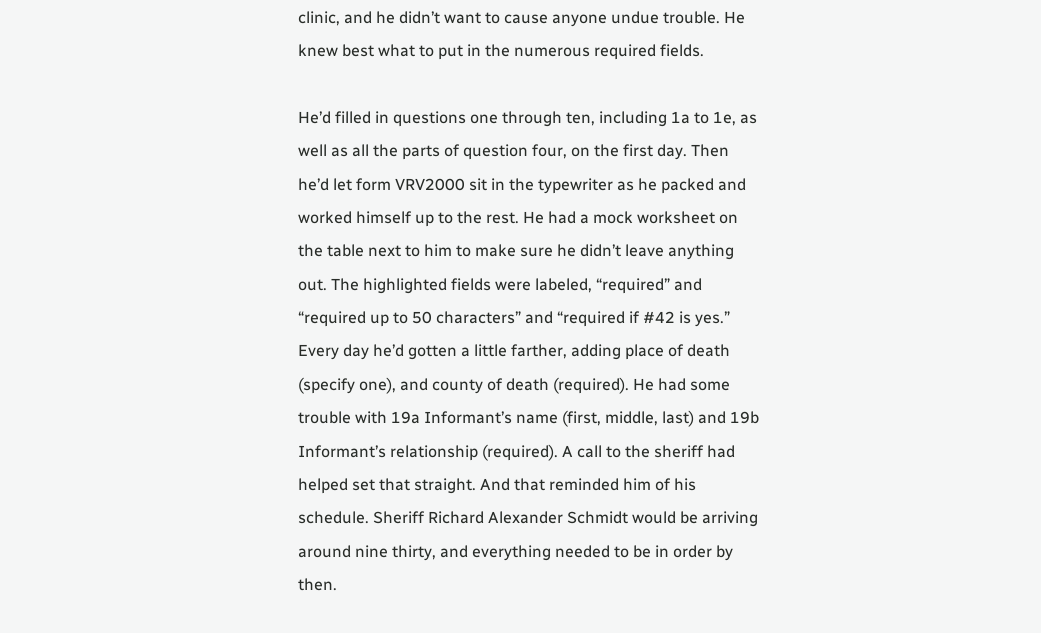clinic, and he didn’t want to cause anyone undue trouble. He knew best what to put in the numerous required fields.

He’d filled in questions one through ten, including 1a to 1e, as well as all the parts of question four, on the first day. Then he’d let form VRV2000 sit in the typewriter as he packed and worked himself up to the rest. He had a mock worksheet on the table next to him to make sure he didn’t leave anything out. The highlighted fields were labeled, “required” and “required up to 50 characters” and “required if #42 is yes.” Every day he’d gotten a little farther, adding place of death (specify one), and county of death (required). He had some trouble with 19a Informant’s name (first, middle, last) and 19b Informant’s relationship (required). A call to the sheriff had helped set that straight. And that reminded him of his schedule. Sheriff Richard Alexander Schmidt would be arriving around nine thirty, and everything needed to be in order by then.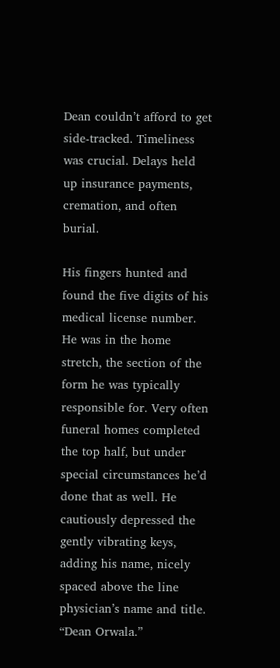Dean couldn’t afford to get side-tracked. Timeliness was crucial. Delays held up insurance payments, cremation, and often burial.

His fingers hunted and found the five digits of his medical license number. He was in the home stretch, the section of the form he was typically responsible for. Very often funeral homes completed the top half, but under special circumstances he’d done that as well. He cautiously depressed the gently vibrating keys, adding his name, nicely spaced above the line physician’s name and title. “Dean Orwala.”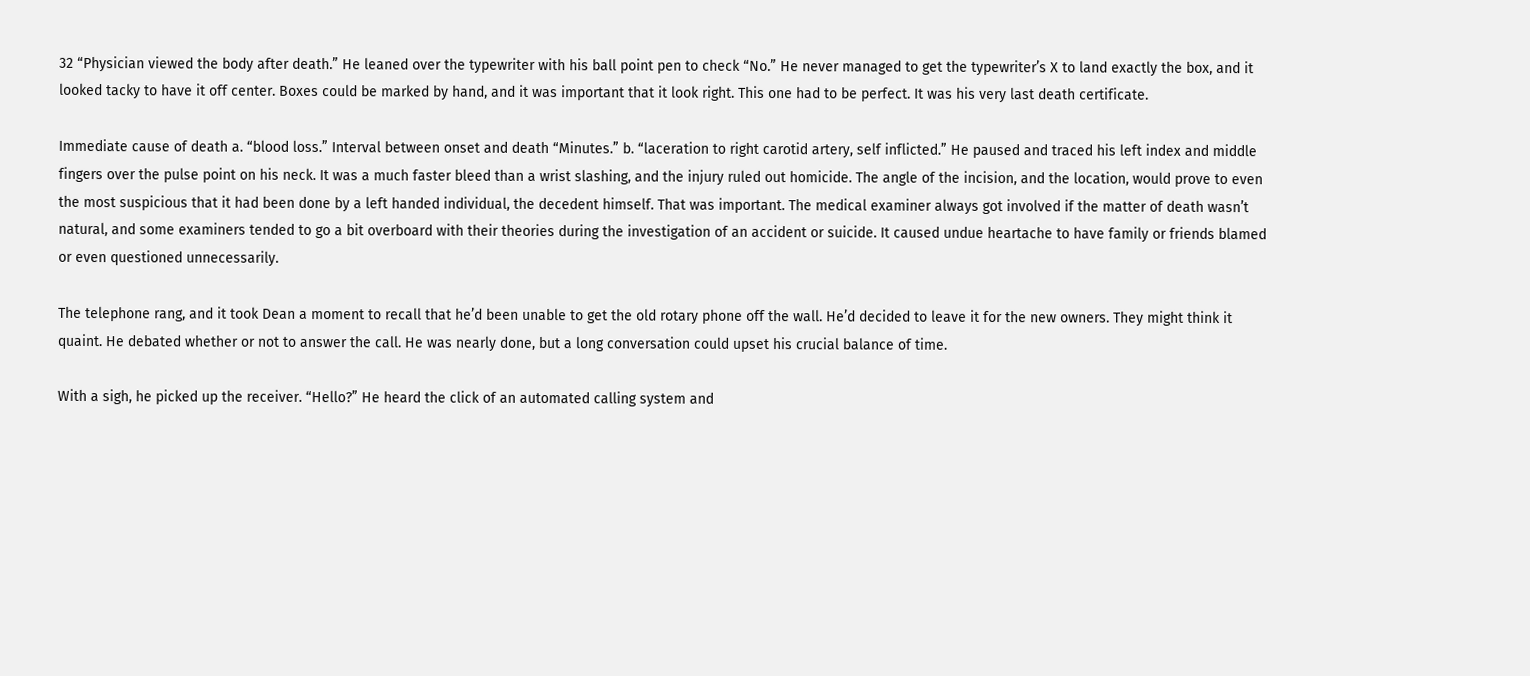32 “Physician viewed the body after death.” He leaned over the typewriter with his ball point pen to check “No.” He never managed to get the typewriter’s X to land exactly the box, and it looked tacky to have it off center. Boxes could be marked by hand, and it was important that it look right. This one had to be perfect. It was his very last death certificate.

Immediate cause of death a. “blood loss.” Interval between onset and death “Minutes.” b. “laceration to right carotid artery, self inflicted.” He paused and traced his left index and middle fingers over the pulse point on his neck. It was a much faster bleed than a wrist slashing, and the injury ruled out homicide. The angle of the incision, and the location, would prove to even the most suspicious that it had been done by a left handed individual, the decedent himself. That was important. The medical examiner always got involved if the matter of death wasn’t natural, and some examiners tended to go a bit overboard with their theories during the investigation of an accident or suicide. It caused undue heartache to have family or friends blamed or even questioned unnecessarily.

The telephone rang, and it took Dean a moment to recall that he’d been unable to get the old rotary phone off the wall. He’d decided to leave it for the new owners. They might think it quaint. He debated whether or not to answer the call. He was nearly done, but a long conversation could upset his crucial balance of time.

With a sigh, he picked up the receiver. “Hello?” He heard the click of an automated calling system and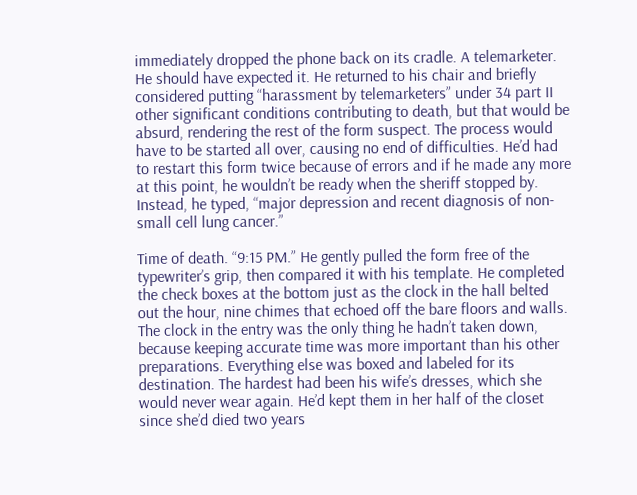immediately dropped the phone back on its cradle. A telemarketer. He should have expected it. He returned to his chair and briefly considered putting “harassment by telemarketers” under 34 part II other significant conditions contributing to death, but that would be absurd, rendering the rest of the form suspect. The process would have to be started all over, causing no end of difficulties. He’d had to restart this form twice because of errors and if he made any more at this point, he wouldn’t be ready when the sheriff stopped by. Instead, he typed, “major depression and recent diagnosis of non-small cell lung cancer.”

Time of death. “9:15 PM.” He gently pulled the form free of the typewriter’s grip, then compared it with his template. He completed the check boxes at the bottom just as the clock in the hall belted out the hour, nine chimes that echoed off the bare floors and walls. The clock in the entry was the only thing he hadn’t taken down, because keeping accurate time was more important than his other preparations. Everything else was boxed and labeled for its destination. The hardest had been his wife’s dresses, which she would never wear again. He’d kept them in her half of the closet since she’d died two years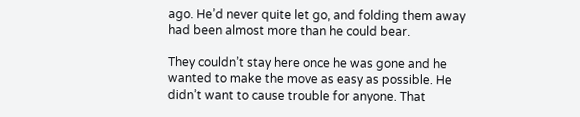ago. He’d never quite let go, and folding them away had been almost more than he could bear.

They couldn’t stay here once he was gone and he wanted to make the move as easy as possible. He didn’t want to cause trouble for anyone. That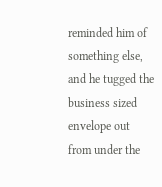reminded him of something else, and he tugged the business sized envelope out from under the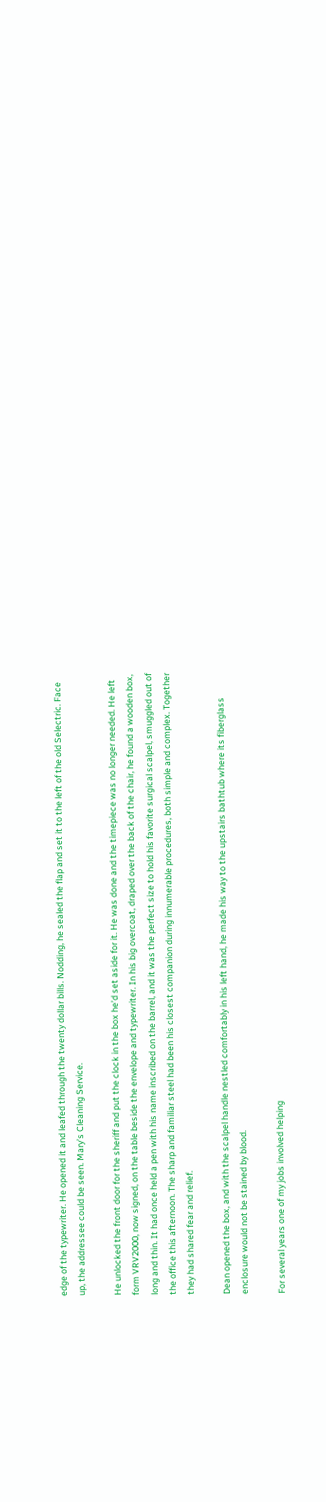edge of the typewriter. He opened it and leafed through the twenty dollar bills. Nodding, he sealed the flap and set it to the left of the old Selectric. Face up, the addressee could be seen. Mary’s Cleaning Service.

He unlocked the front door for the sheriff and put the clock in the box he’d set aside for it. He was done and the timepiece was no longer needed. He left form VRV2000, now signed, on the table beside the envelope and typewriter. In his big overcoat, draped over the back of the chair, he found a wooden box, long and thin. It had once held a pen with his name inscribed on the barrel, and it was the perfect size to hold his favorite surgical scalpel, smuggled out of the office this afternoon. The sharp and familiar steel had been his closest companion during innumerable procedures, both simple and complex. Together they had shared fear and relief.

Dean opened the box, and with the scalpel handle nestled comfortably in his left hand, he made his way to the upstairs bathtub where its fiberglass enclosure would not be stained by blood.

For several years one of my jobs involved helping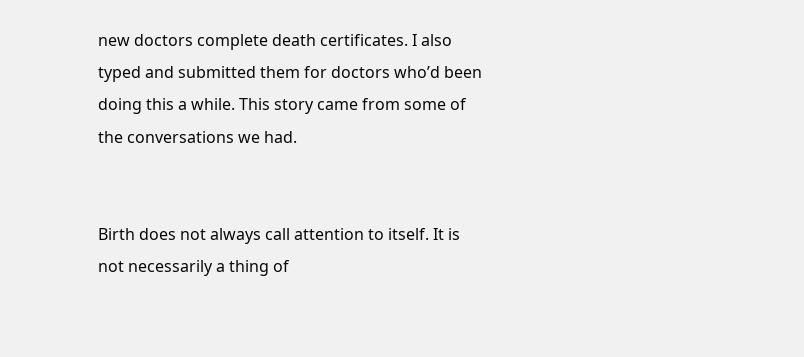new doctors complete death certificates. I also typed and submitted them for doctors who’d been doing this a while. This story came from some of the conversations we had.


Birth does not always call attention to itself. It is not necessarily a thing of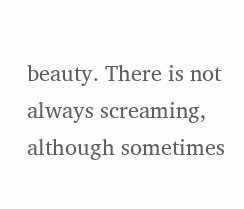beauty. There is not always screaming, although sometimes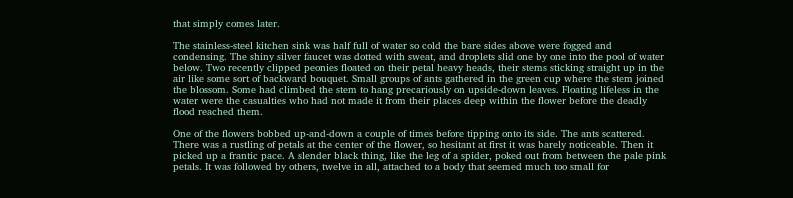that simply comes later.

The stainless-steel kitchen sink was half full of water so cold the bare sides above were fogged and condensing. The shiny silver faucet was dotted with sweat, and droplets slid one by one into the pool of water below. Two recently clipped peonies floated on their petal heavy heads, their stems sticking straight up in the air like some sort of backward bouquet. Small groups of ants gathered in the green cup where the stem joined the blossom. Some had climbed the stem to hang precariously on upside-down leaves. Floating lifeless in the water were the casualties who had not made it from their places deep within the flower before the deadly flood reached them.

One of the flowers bobbed up-and-down a couple of times before tipping onto its side. The ants scattered. There was a rustling of petals at the center of the flower, so hesitant at first it was barely noticeable. Then it picked up a frantic pace. A slender black thing, like the leg of a spider, poked out from between the pale pink petals. It was followed by others, twelve in all, attached to a body that seemed much too small for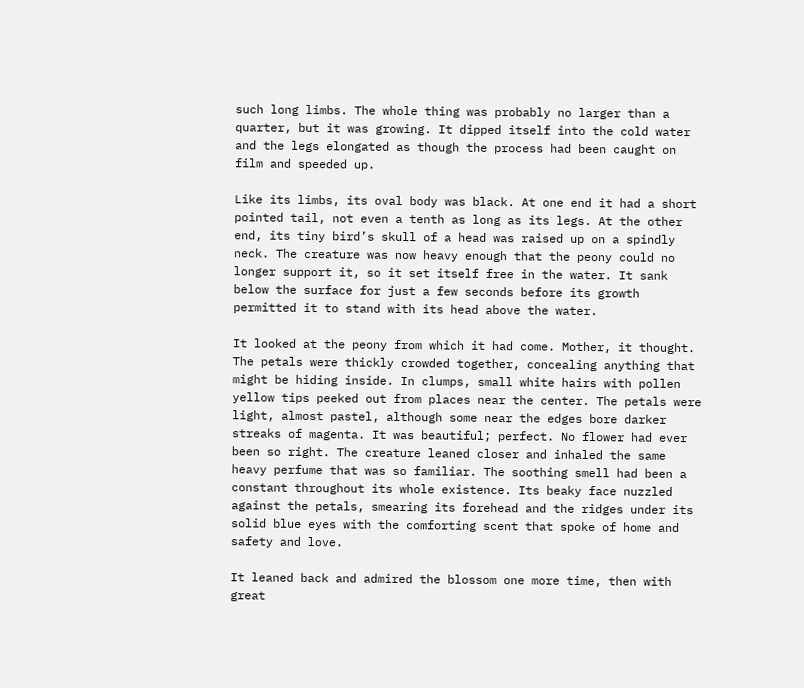such long limbs. The whole thing was probably no larger than a quarter, but it was growing. It dipped itself into the cold water and the legs elongated as though the process had been caught on film and speeded up.

Like its limbs, its oval body was black. At one end it had a short pointed tail, not even a tenth as long as its legs. At the other end, its tiny bird’s skull of a head was raised up on a spindly neck. The creature was now heavy enough that the peony could no longer support it, so it set itself free in the water. It sank below the surface for just a few seconds before its growth permitted it to stand with its head above the water.

It looked at the peony from which it had come. Mother, it thought. The petals were thickly crowded together, concealing anything that might be hiding inside. In clumps, small white hairs with pollen yellow tips peeked out from places near the center. The petals were light, almost pastel, although some near the edges bore darker streaks of magenta. It was beautiful; perfect. No flower had ever been so right. The creature leaned closer and inhaled the same heavy perfume that was so familiar. The soothing smell had been a constant throughout its whole existence. Its beaky face nuzzled against the petals, smearing its forehead and the ridges under its solid blue eyes with the comforting scent that spoke of home and safety and love.

It leaned back and admired the blossom one more time, then with great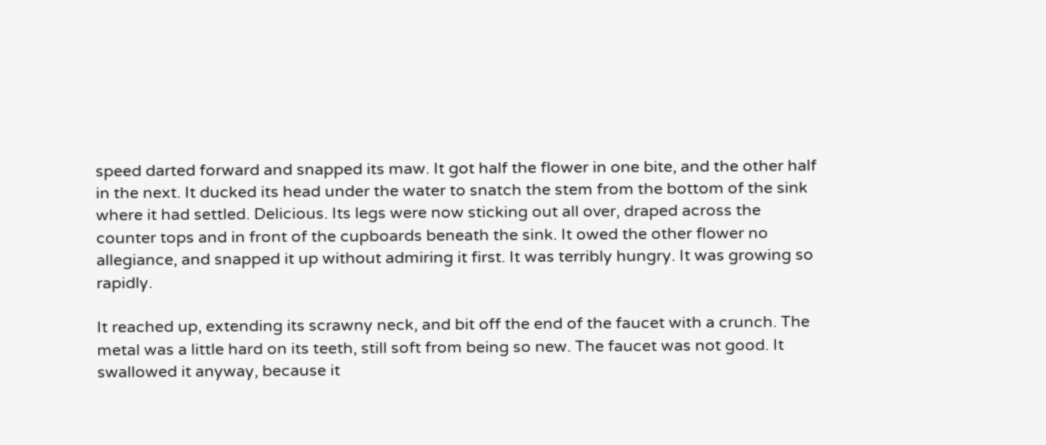speed darted forward and snapped its maw. It got half the flower in one bite, and the other half in the next. It ducked its head under the water to snatch the stem from the bottom of the sink where it had settled. Delicious. Its legs were now sticking out all over, draped across the counter tops and in front of the cupboards beneath the sink. It owed the other flower no allegiance, and snapped it up without admiring it first. It was terribly hungry. It was growing so rapidly.

It reached up, extending its scrawny neck, and bit off the end of the faucet with a crunch. The metal was a little hard on its teeth, still soft from being so new. The faucet was not good. It swallowed it anyway, because it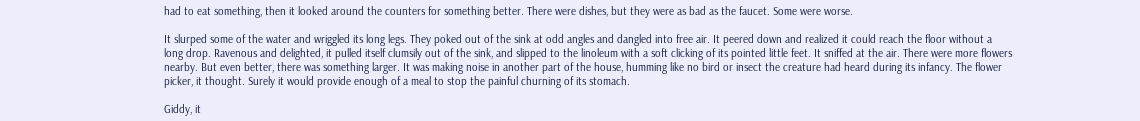had to eat something, then it looked around the counters for something better. There were dishes, but they were as bad as the faucet. Some were worse.

It slurped some of the water and wriggled its long legs. They poked out of the sink at odd angles and dangled into free air. It peered down and realized it could reach the floor without a long drop. Ravenous and delighted, it pulled itself clumsily out of the sink, and slipped to the linoleum with a soft clicking of its pointed little feet. It sniffed at the air. There were more flowers nearby. But even better, there was something larger. It was making noise in another part of the house, humming like no bird or insect the creature had heard during its infancy. The flower picker, it thought. Surely it would provide enough of a meal to stop the painful churning of its stomach.

Giddy, it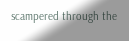scampered through the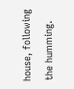house, following the humming.